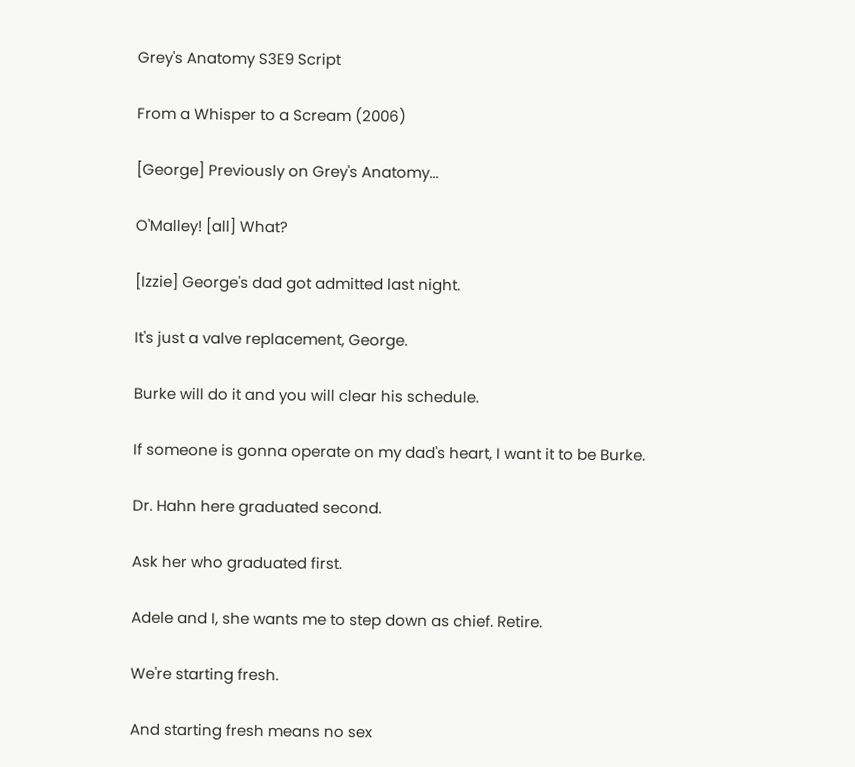Grey's Anatomy S3E9 Script

From a Whisper to a Scream (2006)

[George] Previously on Grey's Anatomy...

O'Malley! [all] What?

[Izzie] George's dad got admitted last night.

It's just a valve replacement, George.

Burke will do it and you will clear his schedule.

If someone is gonna operate on my dad's heart, I want it to be Burke.

Dr. Hahn here graduated second.

Ask her who graduated first.

Adele and I, she wants me to step down as chief. Retire.

We're starting fresh.

And starting fresh means no sex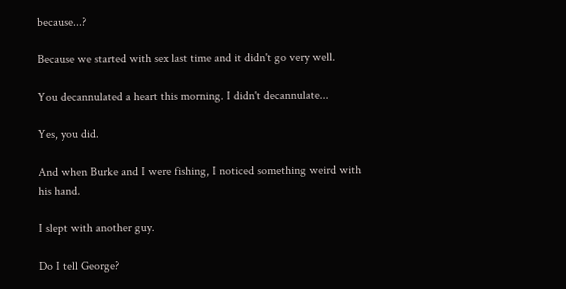because...?

Because we started with sex last time and it didn't go very well.

You decannulated a heart this morning. I didn't decannulate...

Yes, you did.

And when Burke and I were fishing, I noticed something weird with his hand.

I slept with another guy.

Do I tell George?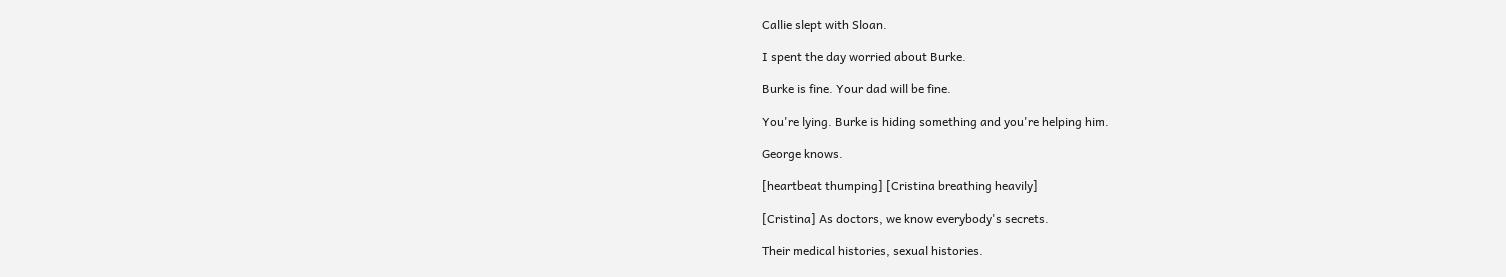Callie slept with Sloan.

I spent the day worried about Burke.

Burke is fine. Your dad will be fine.

You're lying. Burke is hiding something and you're helping him.

George knows.

[heartbeat thumping] [Cristina breathing heavily]

[Cristina] As doctors, we know everybody's secrets.

Their medical histories, sexual histories.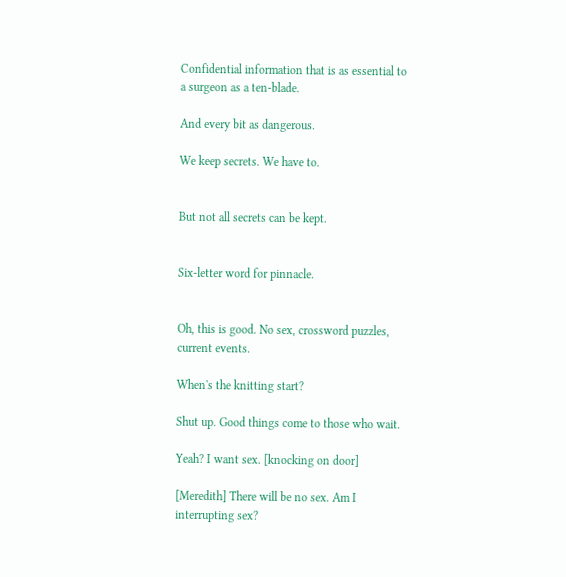Confidential information that is as essential to a surgeon as a ten-blade.

And every bit as dangerous.

We keep secrets. We have to.


But not all secrets can be kept.


Six-letter word for pinnacle.


Oh, this is good. No sex, crossword puzzles, current events.

When's the knitting start?

Shut up. Good things come to those who wait.

Yeah? I want sex. [knocking on door]

[Meredith] There will be no sex. Am I interrupting sex?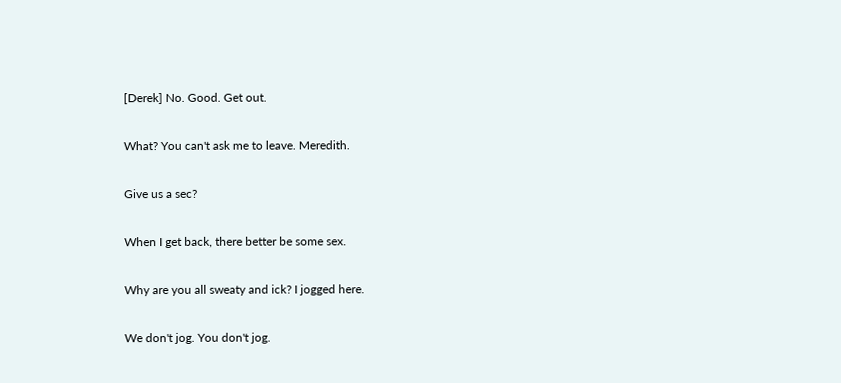[Derek] No. Good. Get out.

What? You can't ask me to leave. Meredith.

Give us a sec?

When I get back, there better be some sex.

Why are you all sweaty and ick? I jogged here.

We don't jog. You don't jog.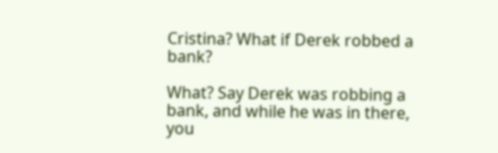Cristina? What if Derek robbed a bank?

What? Say Derek was robbing a bank, and while he was in there, you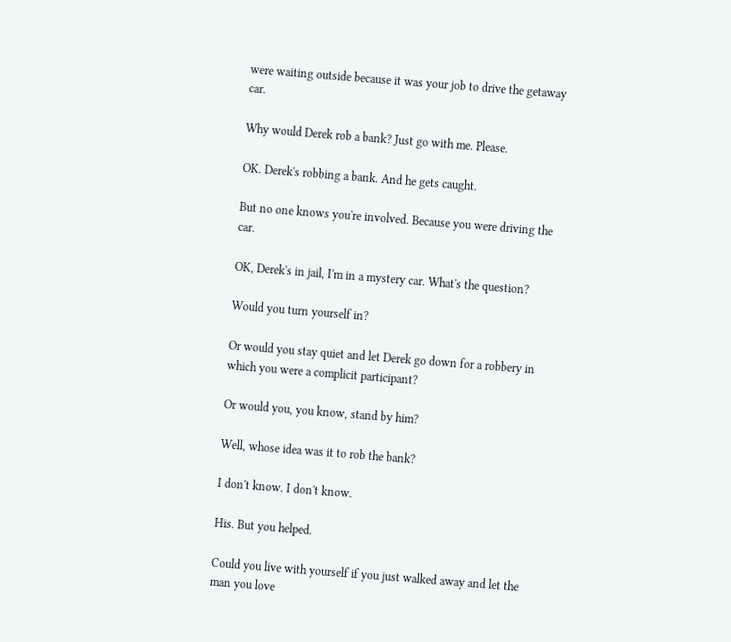were waiting outside because it was your job to drive the getaway car.

Why would Derek rob a bank? Just go with me. Please.

OK. Derek's robbing a bank. And he gets caught.

But no one knows you're involved. Because you were driving the car.

OK, Derek's in jail, I'm in a mystery car. What's the question?

Would you turn yourself in?

Or would you stay quiet and let Derek go down for a robbery in which you were a complicit participant?

Or would you, you know, stand by him?

Well, whose idea was it to rob the bank?

I don't know. I don't know.

His. But you helped.

Could you live with yourself if you just walked away and let the man you love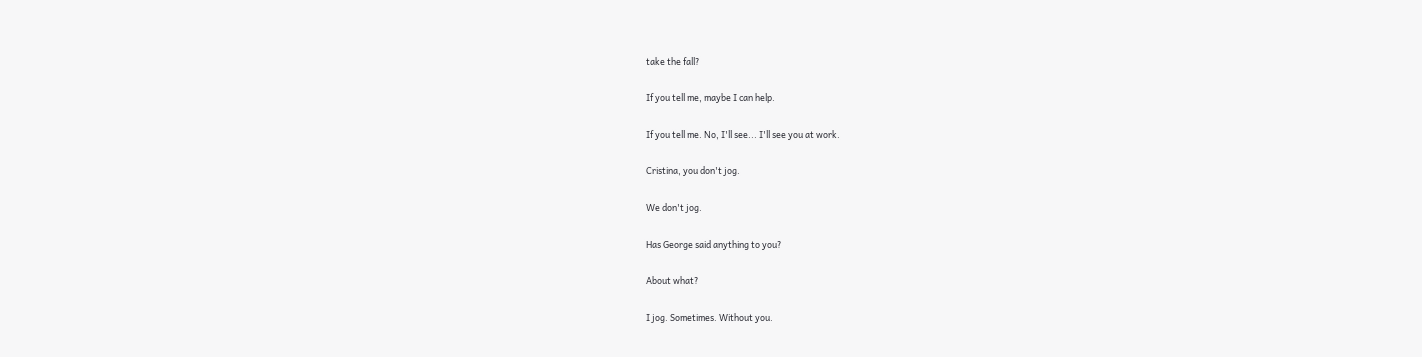take the fall?

If you tell me, maybe I can help.

If you tell me. No, I'll see... I'll see you at work.

Cristina, you don't jog.

We don't jog.

Has George said anything to you?

About what?

I jog. Sometimes. Without you.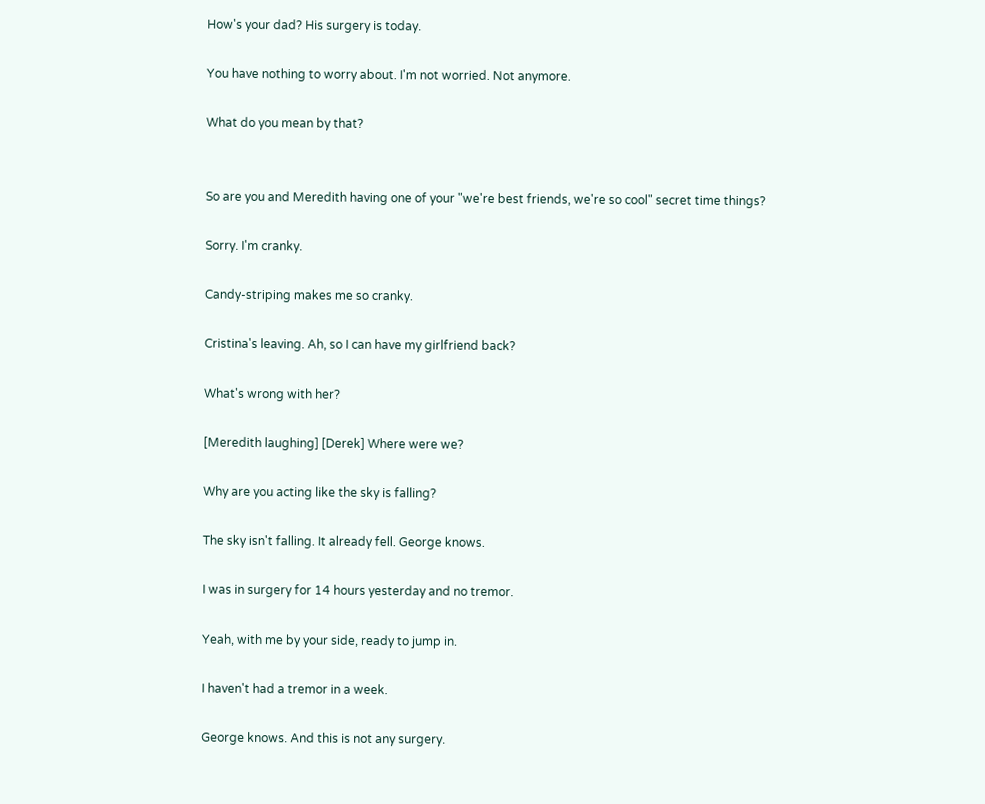How's your dad? His surgery is today.

You have nothing to worry about. I'm not worried. Not anymore.

What do you mean by that?


So are you and Meredith having one of your "we're best friends, we're so cool" secret time things?

Sorry. I'm cranky.

Candy-striping makes me so cranky.

Cristina's leaving. Ah, so I can have my girlfriend back?

What's wrong with her?

[Meredith laughing] [Derek] Where were we?

Why are you acting like the sky is falling?

The sky isn't falling. It already fell. George knows.

I was in surgery for 14 hours yesterday and no tremor.

Yeah, with me by your side, ready to jump in.

I haven't had a tremor in a week.

George knows. And this is not any surgery.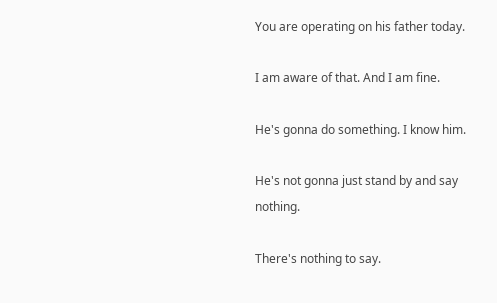You are operating on his father today.

I am aware of that. And I am fine.

He's gonna do something. I know him.

He's not gonna just stand by and say nothing.

There's nothing to say.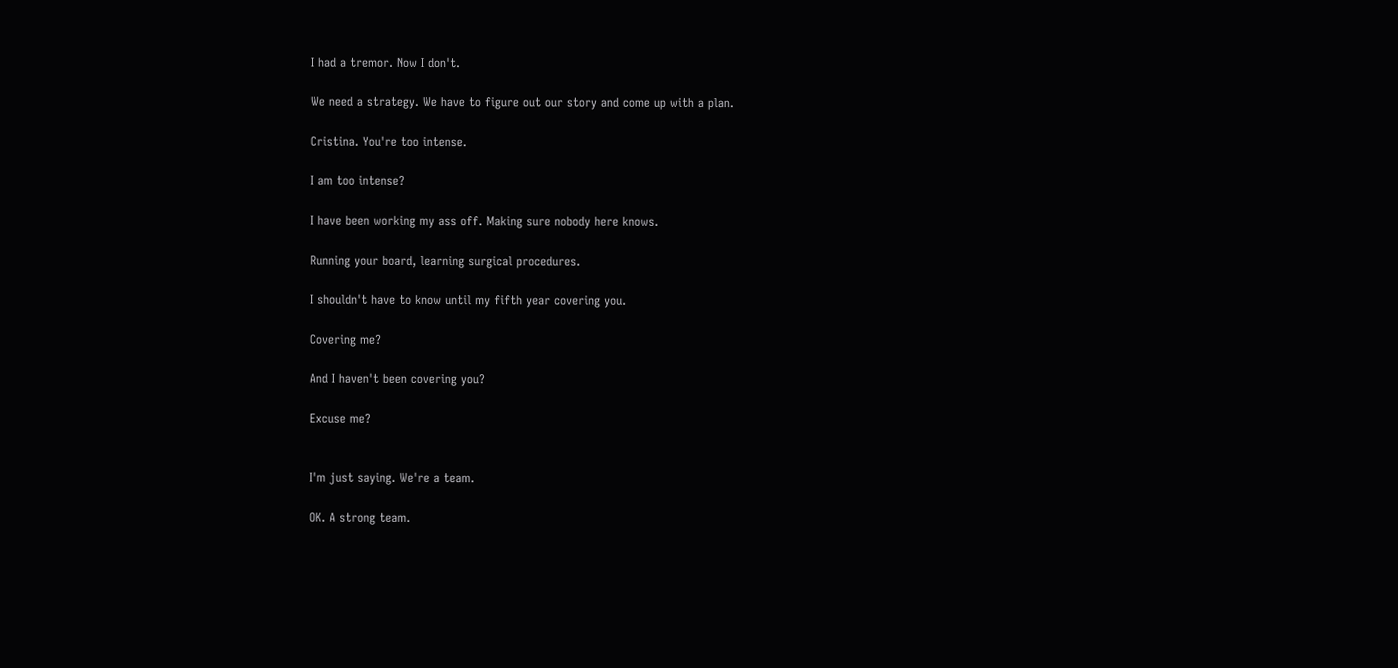I had a tremor. Now I don't.

We need a strategy. We have to figure out our story and come up with a plan.

Cristina. You're too intense.

I am too intense?

I have been working my ass off. Making sure nobody here knows.

Running your board, learning surgical procedures.

I shouldn't have to know until my fifth year covering you.

Covering me?

And I haven't been covering you?

Excuse me?


I'm just saying. We're a team.

OK. A strong team.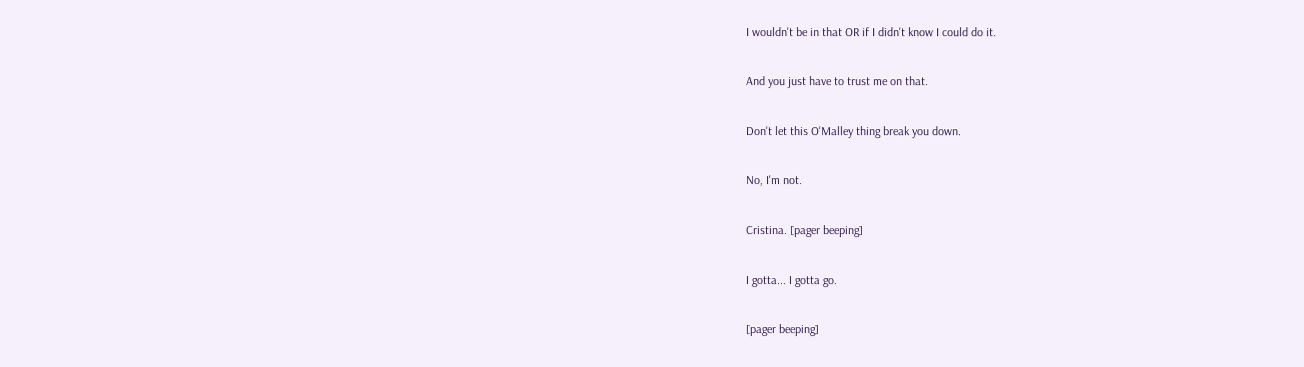I wouldn't be in that OR if I didn't know I could do it.

And you just have to trust me on that.

Don't let this O'Malley thing break you down.

No, I'm not.

Cristina. [pager beeping]

I gotta... I gotta go.

[pager beeping]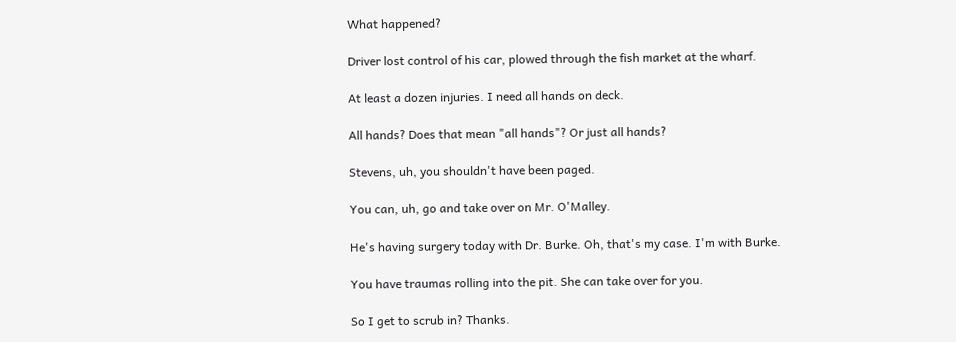What happened?

Driver lost control of his car, plowed through the fish market at the wharf.

At least a dozen injuries. I need all hands on deck.

All hands? Does that mean "all hands"? Or just all hands?

Stevens, uh, you shouldn't have been paged.

You can, uh, go and take over on Mr. O'Malley.

He's having surgery today with Dr. Burke. Oh, that's my case. I'm with Burke.

You have traumas rolling into the pit. She can take over for you.

So I get to scrub in? Thanks.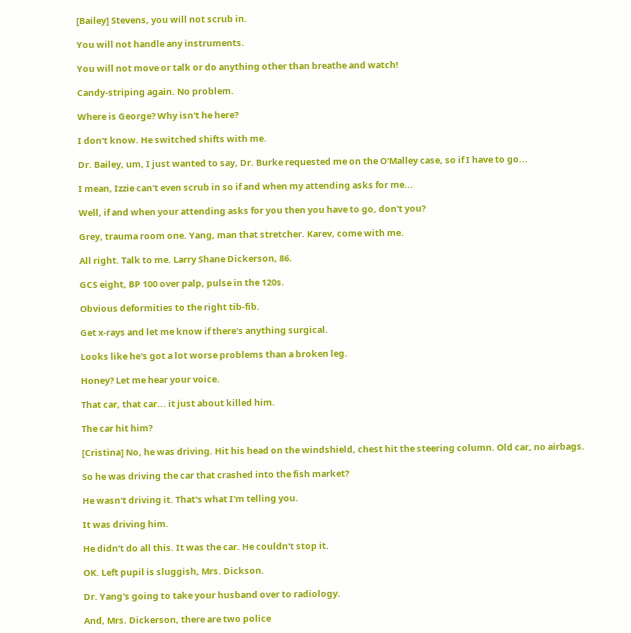[Bailey] Stevens, you will not scrub in.

You will not handle any instruments.

You will not move or talk or do anything other than breathe and watch!

Candy-striping again. No problem.

Where is George? Why isn't he here?

I don't know. He switched shifts with me.

Dr. Bailey, um, I just wanted to say, Dr. Burke requested me on the O'Malley case, so if I have to go...

I mean, Izzie can't even scrub in so if and when my attending asks for me...

Well, if and when your attending asks for you then you have to go, don't you?

Grey, trauma room one. Yang, man that stretcher. Karev, come with me.

All right. Talk to me. Larry Shane Dickerson, 86.

GCS eight, BP 100 over palp, pulse in the 120s.

Obvious deformities to the right tib-fib.

Get x-rays and let me know if there's anything surgical.

Looks like he's got a lot worse problems than a broken leg.

Honey? Let me hear your voice.

That car, that car... it just about killed him.

The car hit him?

[Cristina] No, he was driving. Hit his head on the windshield, chest hit the steering column. Old car, no airbags.

So he was driving the car that crashed into the fish market?

He wasn't driving it. That's what I'm telling you.

It was driving him.

He didn't do all this. It was the car. He couldn't stop it.

OK. Left pupil is sluggish, Mrs. Dickson.

Dr. Yang's going to take your husband over to radiology.

And, Mrs. Dickerson, there are two police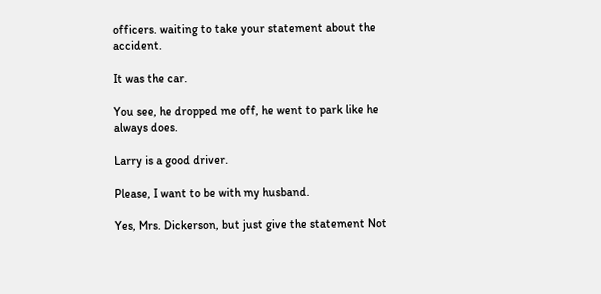officers. waiting to take your statement about the accident.

It was the car.

You see, he dropped me off, he went to park like he always does.

Larry is a good driver.

Please, I want to be with my husband.

Yes, Mrs. Dickerson, but just give the statement Not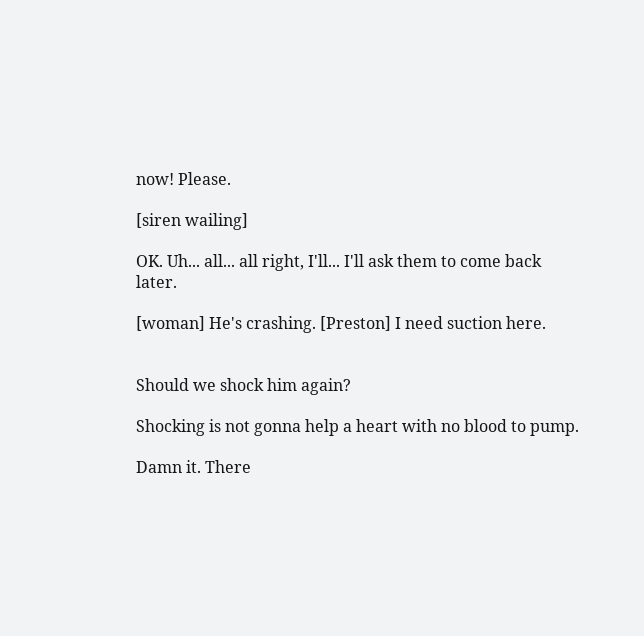now! Please.

[siren wailing]

OK. Uh... all... all right, I'll... I'll ask them to come back later.

[woman] He's crashing. [Preston] I need suction here.


Should we shock him again?

Shocking is not gonna help a heart with no blood to pump.

Damn it. There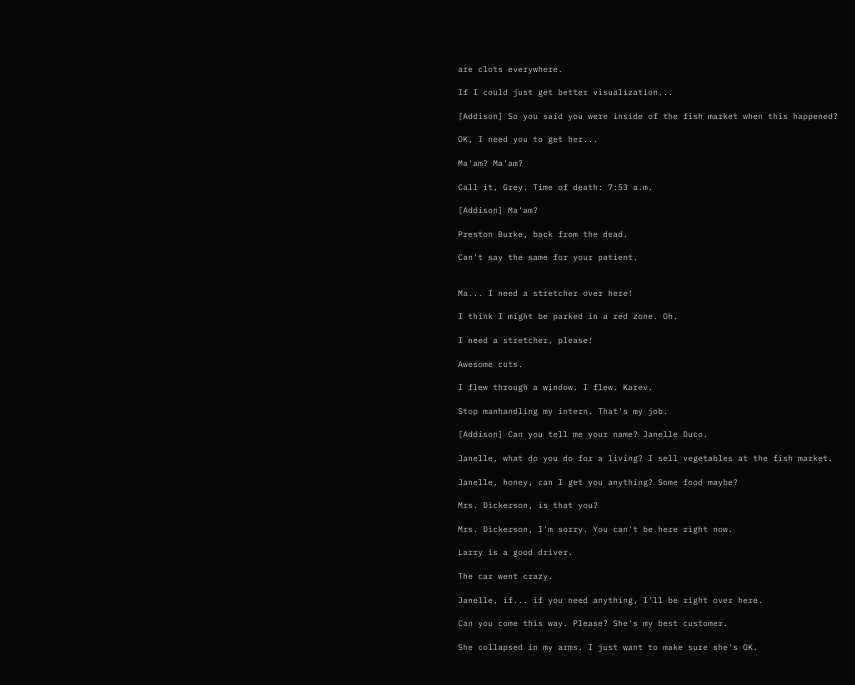are clots everywhere.

If I could just get better visualization...

[Addison] So you said you were inside of the fish market when this happened?

OK, I need you to get her...

Ma'am? Ma'am?

Call it, Grey. Time of death: 7:53 a.m.

[Addison] Ma'am?

Preston Burke, back from the dead.

Can't say the same for your patient.


Ma... I need a stretcher over here!

I think I might be parked in a red zone. Oh.

I need a stretcher, please!

Awesome cuts.

I flew through a window. I flew. Karev.

Stop manhandling my intern. That's my job.

[Addison] Can you tell me your name? Janelle Duco.

Janelle, what do you do for a living? I sell vegetables at the fish market.

Janelle, honey, can I get you anything? Some food maybe?

Mrs. Dickerson, is that you?

Mrs. Dickerson, I'm sorry. You can't be here right now.

Larry is a good driver.

The car went crazy.

Janelle, if... if you need anything, I'll be right over here.

Can you come this way. Please? She's my best customer.

She collapsed in my arms. I just want to make sure she's OK.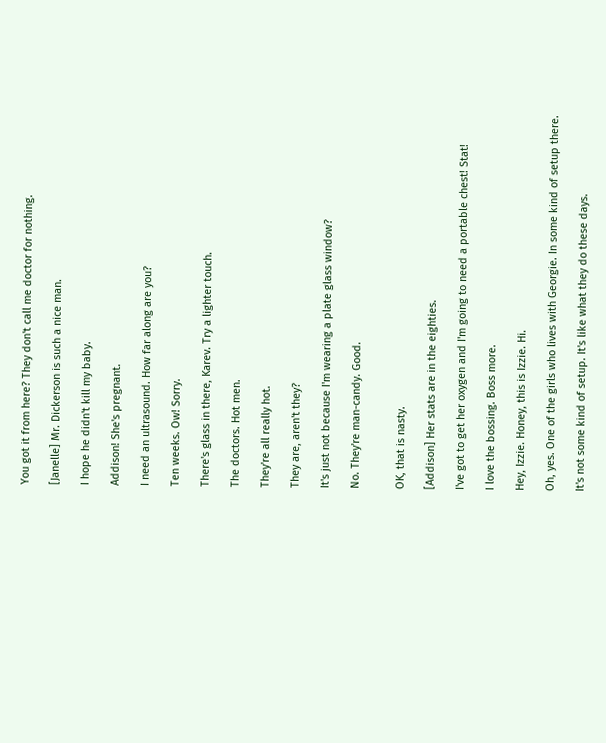You got it from here? They don't call me doctor for nothing.

[Janelle] Mr. Dickerson is such a nice man.

I hope he didn't kill my baby.

Addison! She's pregnant.

I need an ultrasound. How far along are you?

Ten weeks. Ow! Sorry.

There's glass in there, Karev. Try a lighter touch.

The doctors. Hot men.

They're all really hot.

They are, aren't they?

It's just not because I'm wearing a plate glass window?

No. They're man-candy. Good.


OK, that is nasty.

[Addison] Her stats are in the eighties.

I've got to get her oxygen and I'm going to need a portable chest! Stat!

I love the bossing. Boss more.

Hey, Izzie. Honey, this is Izzie. Hi.

Oh, yes. One of the girls who lives with Georgie. In some kind of setup there.

It's not some kind of setup. It's like what they do these days.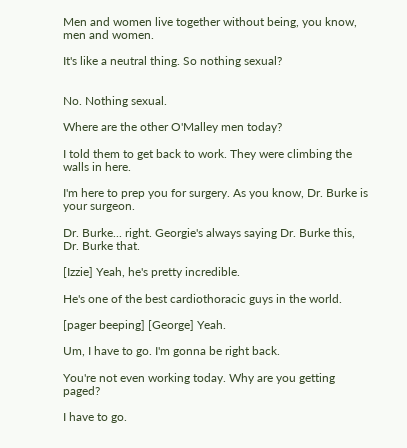Men and women live together without being, you know, men and women.

It's like a neutral thing. So nothing sexual?


No. Nothing sexual.

Where are the other O'Malley men today?

I told them to get back to work. They were climbing the walls in here.

I'm here to prep you for surgery. As you know, Dr. Burke is your surgeon.

Dr. Burke... right. Georgie's always saying Dr. Burke this, Dr. Burke that.

[Izzie] Yeah, he's pretty incredible.

He's one of the best cardiothoracic guys in the world.

[pager beeping] [George] Yeah.

Um, I have to go. I'm gonna be right back.

You're not even working today. Why are you getting paged?

I have to go.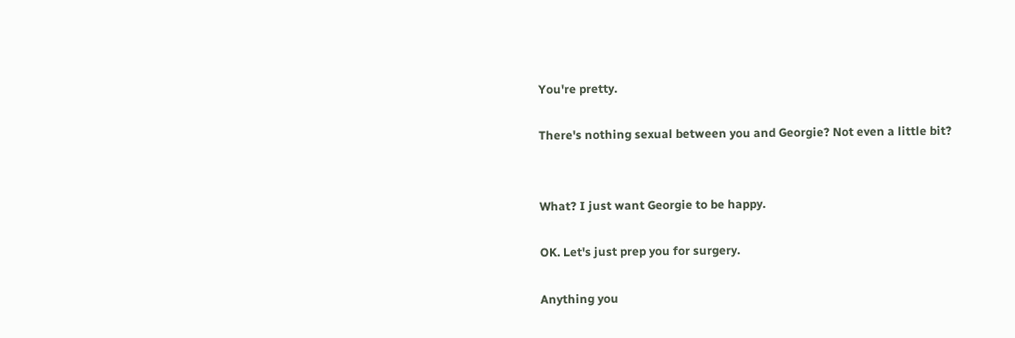You're pretty.

There's nothing sexual between you and Georgie? Not even a little bit?


What? I just want Georgie to be happy.

OK. Let's just prep you for surgery.

Anything you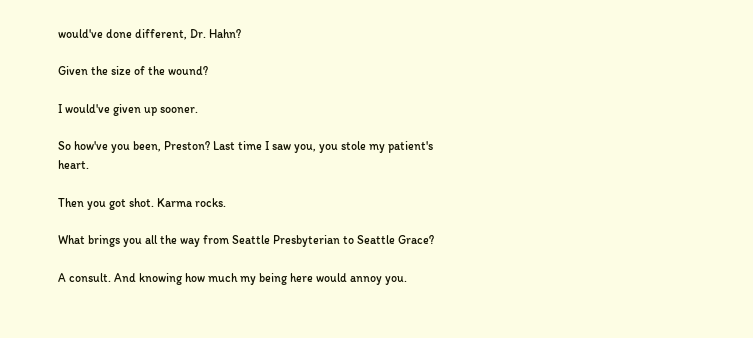would've done different, Dr. Hahn?

Given the size of the wound?

I would've given up sooner.

So how've you been, Preston? Last time I saw you, you stole my patient's heart.

Then you got shot. Karma rocks.

What brings you all the way from Seattle Presbyterian to Seattle Grace?

A consult. And knowing how much my being here would annoy you.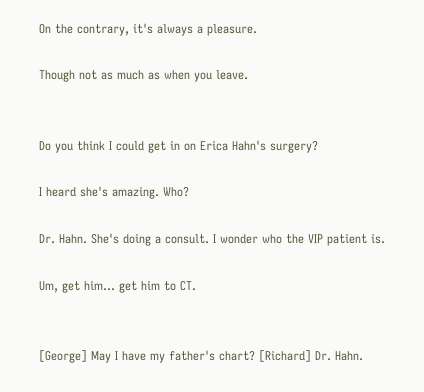On the contrary, it's always a pleasure.

Though not as much as when you leave.


Do you think I could get in on Erica Hahn's surgery?

I heard she's amazing. Who?

Dr. Hahn. She's doing a consult. I wonder who the VIP patient is.

Um, get him... get him to CT.


[George] May I have my father's chart? [Richard] Dr. Hahn.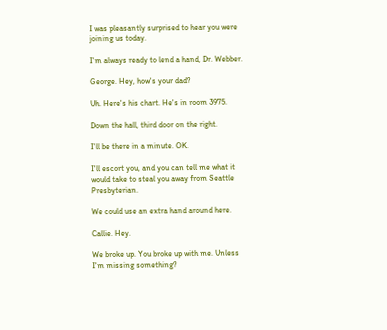I was pleasantly surprised to hear you were joining us today.

I'm always ready to lend a hand, Dr. Webber.

George. Hey, how's your dad?

Uh. Here's his chart. He's in room 3975.

Down the hall, third door on the right.

I'll be there in a minute. OK.

I'll escort you, and you can tell me what it would take to steal you away from Seattle Presbyterian.

We could use an extra hand around here.

Callie. Hey.

We broke up. You broke up with me. Unless I'm missing something?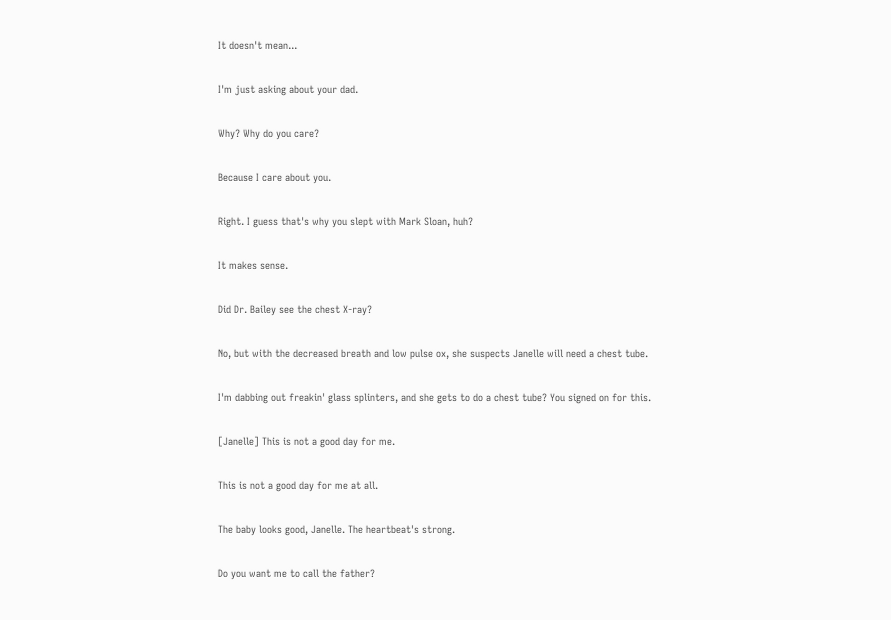It doesn't mean...

I'm just asking about your dad.

Why? Why do you care?

Because I care about you.

Right. I guess that's why you slept with Mark Sloan, huh?

It makes sense.

Did Dr. Bailey see the chest X-ray?

No, but with the decreased breath and low pulse ox, she suspects Janelle will need a chest tube.

I'm dabbing out freakin' glass splinters, and she gets to do a chest tube? You signed on for this.

[Janelle] This is not a good day for me.

This is not a good day for me at all.

The baby looks good, Janelle. The heartbeat's strong.

Do you want me to call the father?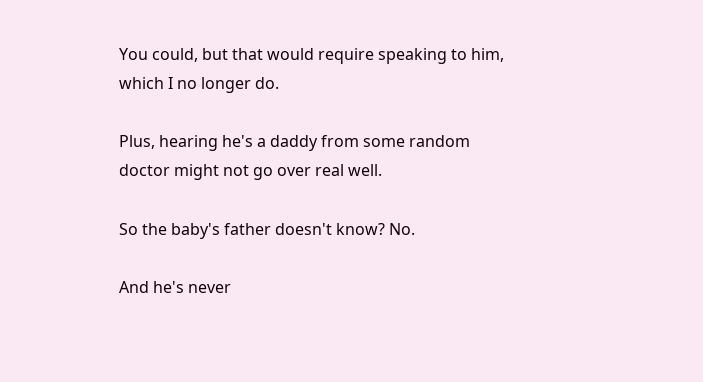You could, but that would require speaking to him, which I no longer do.

Plus, hearing he's a daddy from some random doctor might not go over real well.

So the baby's father doesn't know? No.

And he's never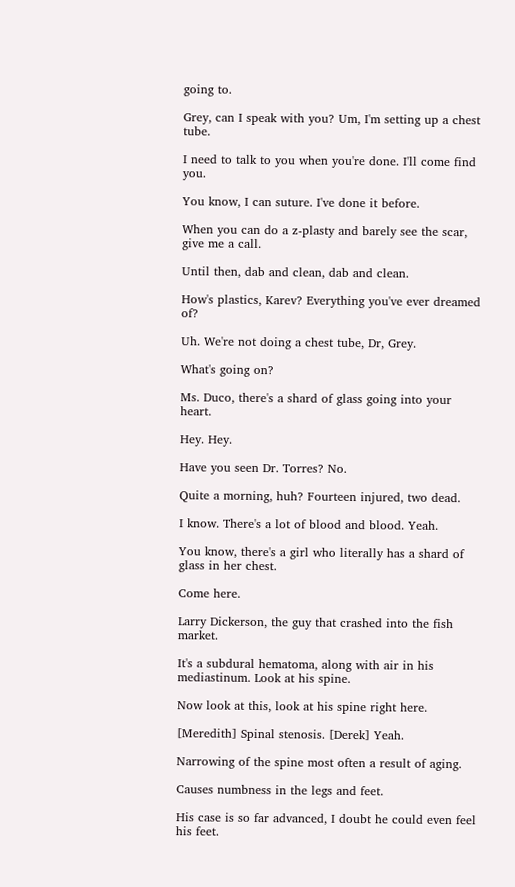going to.

Grey, can I speak with you? Um, I'm setting up a chest tube.

I need to talk to you when you're done. I'll come find you.

You know, I can suture. I've done it before.

When you can do a z-plasty and barely see the scar, give me a call.

Until then, dab and clean, dab and clean.

How's plastics, Karev? Everything you've ever dreamed of?

Uh. We're not doing a chest tube, Dr, Grey.

What's going on?

Ms. Duco, there's a shard of glass going into your heart.

Hey. Hey.

Have you seen Dr. Torres? No.

Quite a morning, huh? Fourteen injured, two dead.

I know. There's a lot of blood and blood. Yeah.

You know, there's a girl who literally has a shard of glass in her chest.

Come here.

Larry Dickerson, the guy that crashed into the fish market.

It's a subdural hematoma, along with air in his mediastinum. Look at his spine.

Now look at this, look at his spine right here.

[Meredith] Spinal stenosis. [Derek] Yeah.

Narrowing of the spine most often a result of aging.

Causes numbness in the legs and feet.

His case is so far advanced, I doubt he could even feel his feet.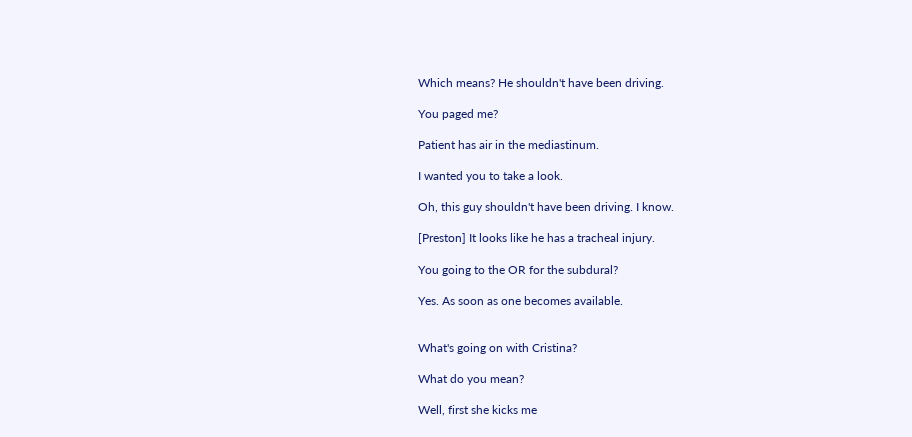Which means? He shouldn't have been driving.

You paged me?

Patient has air in the mediastinum.

I wanted you to take a look.

Oh, this guy shouldn't have been driving. I know.

[Preston] It looks like he has a tracheal injury.

You going to the OR for the subdural?

Yes. As soon as one becomes available.


What's going on with Cristina?

What do you mean?

Well, first she kicks me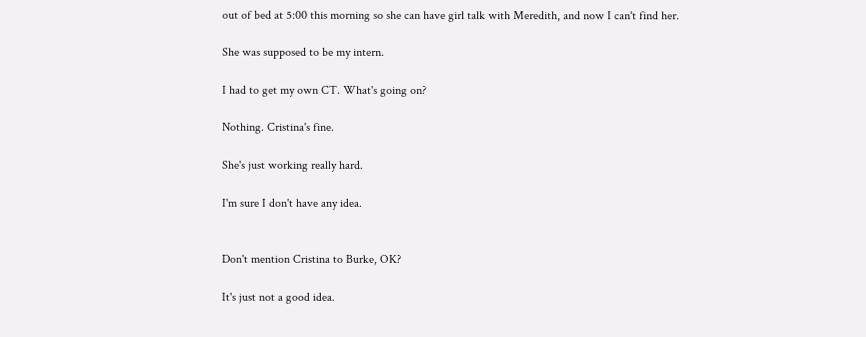out of bed at 5:00 this morning so she can have girl talk with Meredith, and now I can't find her.

She was supposed to be my intern.

I had to get my own CT. What's going on?

Nothing. Cristina's fine.

She's just working really hard.

I'm sure I don't have any idea.


Don't mention Cristina to Burke, OK?

It's just not a good idea.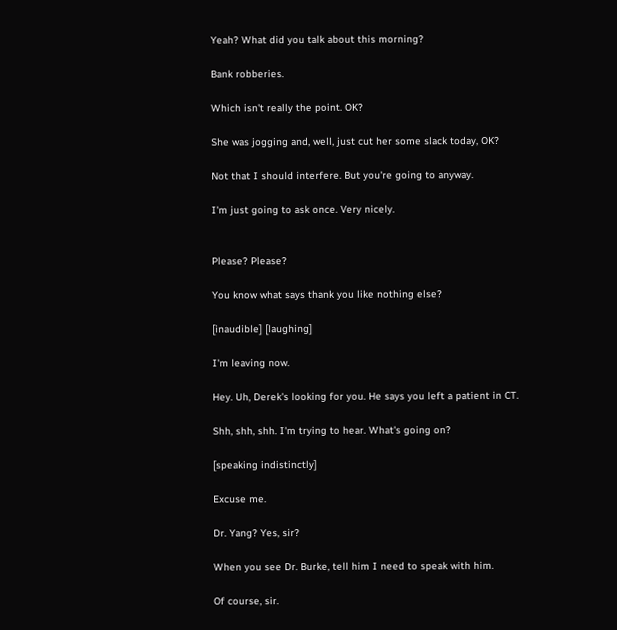Yeah? What did you talk about this morning?

Bank robberies.

Which isn't really the point. OK?

She was jogging and, well, just cut her some slack today, OK?

Not that I should interfere. But you're going to anyway.

I'm just going to ask once. Very nicely.


Please? Please?

You know what says thank you like nothing else?

[inaudible] [laughing]

I'm leaving now.

Hey. Uh, Derek's looking for you. He says you left a patient in CT.

Shh, shh, shh. I'm trying to hear. What's going on?

[speaking indistinctly]

Excuse me.

Dr. Yang? Yes, sir?

When you see Dr. Burke, tell him I need to speak with him.

Of course, sir.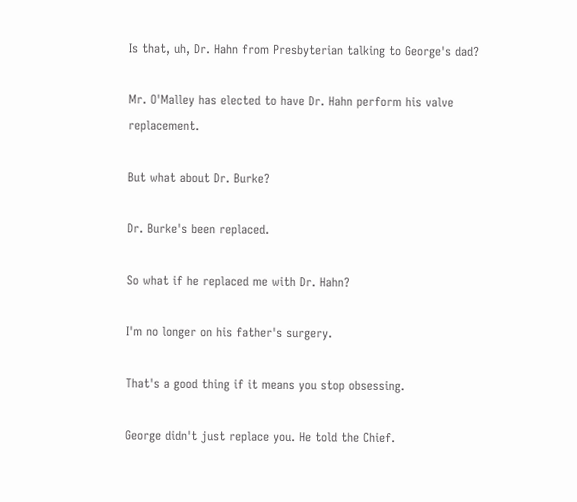Is that, uh, Dr. Hahn from Presbyterian talking to George's dad?

Mr. O'Malley has elected to have Dr. Hahn perform his valve replacement.

But what about Dr. Burke?

Dr. Burke's been replaced.

So what if he replaced me with Dr. Hahn?

I'm no longer on his father's surgery.

That's a good thing if it means you stop obsessing.

George didn't just replace you. He told the Chief.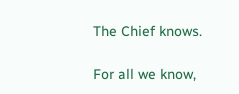The Chief knows.

For all we know,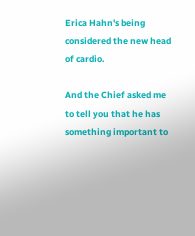Erica Hahn's being considered the new head of cardio.

And the Chief asked me to tell you that he has something important to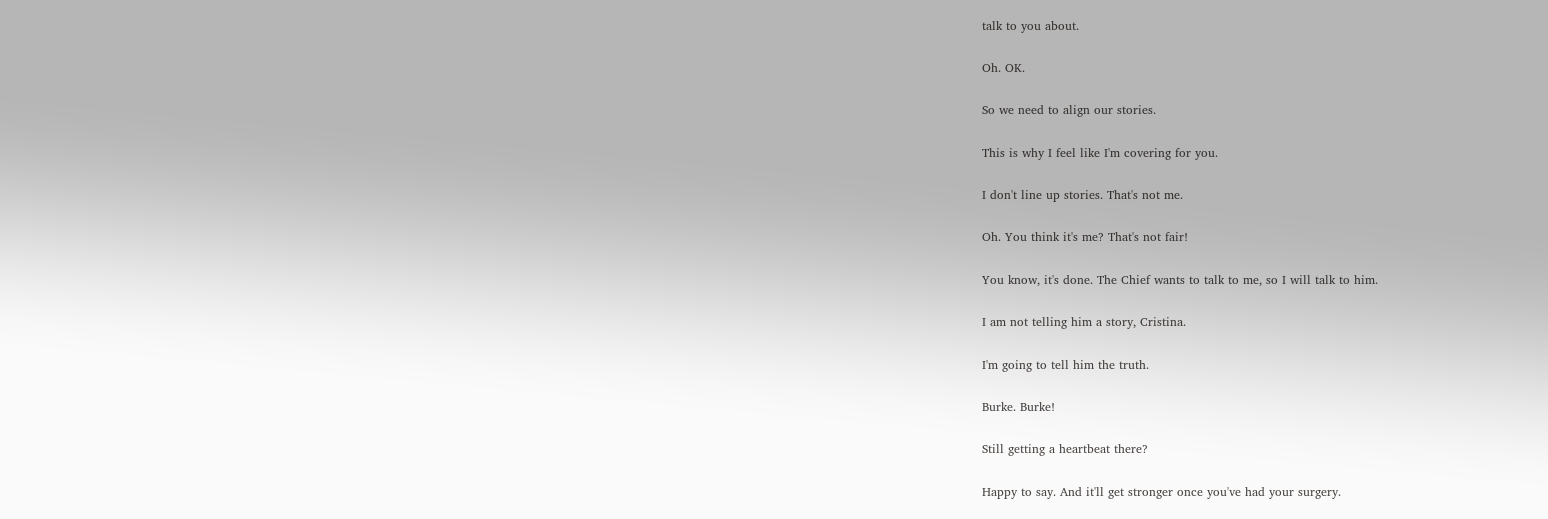talk to you about.

Oh. OK.

So we need to align our stories.

This is why I feel like I'm covering for you.

I don't line up stories. That's not me.

Oh. You think it's me? That's not fair!

You know, it's done. The Chief wants to talk to me, so I will talk to him.

I am not telling him a story, Cristina.

I'm going to tell him the truth.

Burke. Burke!

Still getting a heartbeat there?

Happy to say. And it'll get stronger once you've had your surgery.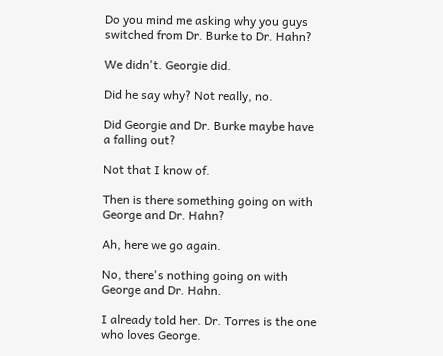Do you mind me asking why you guys switched from Dr. Burke to Dr. Hahn?

We didn't. Georgie did.

Did he say why? Not really, no.

Did Georgie and Dr. Burke maybe have a falling out?

Not that I know of.

Then is there something going on with George and Dr. Hahn?

Ah, here we go again.

No, there's nothing going on with George and Dr. Hahn.

I already told her. Dr. Torres is the one who loves George.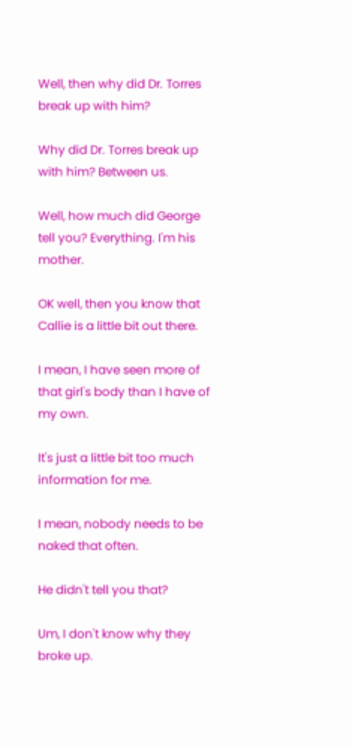Well, then why did Dr. Torres break up with him?

Why did Dr. Torres break up with him? Between us.

Well, how much did George tell you? Everything. I'm his mother.

OK well, then you know that Callie is a little bit out there.

I mean, I have seen more of that girl's body than I have of my own.

It's just a little bit too much information for me.

I mean, nobody needs to be naked that often.

He didn't tell you that?

Um, I don't know why they broke up.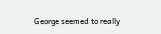George seemed to really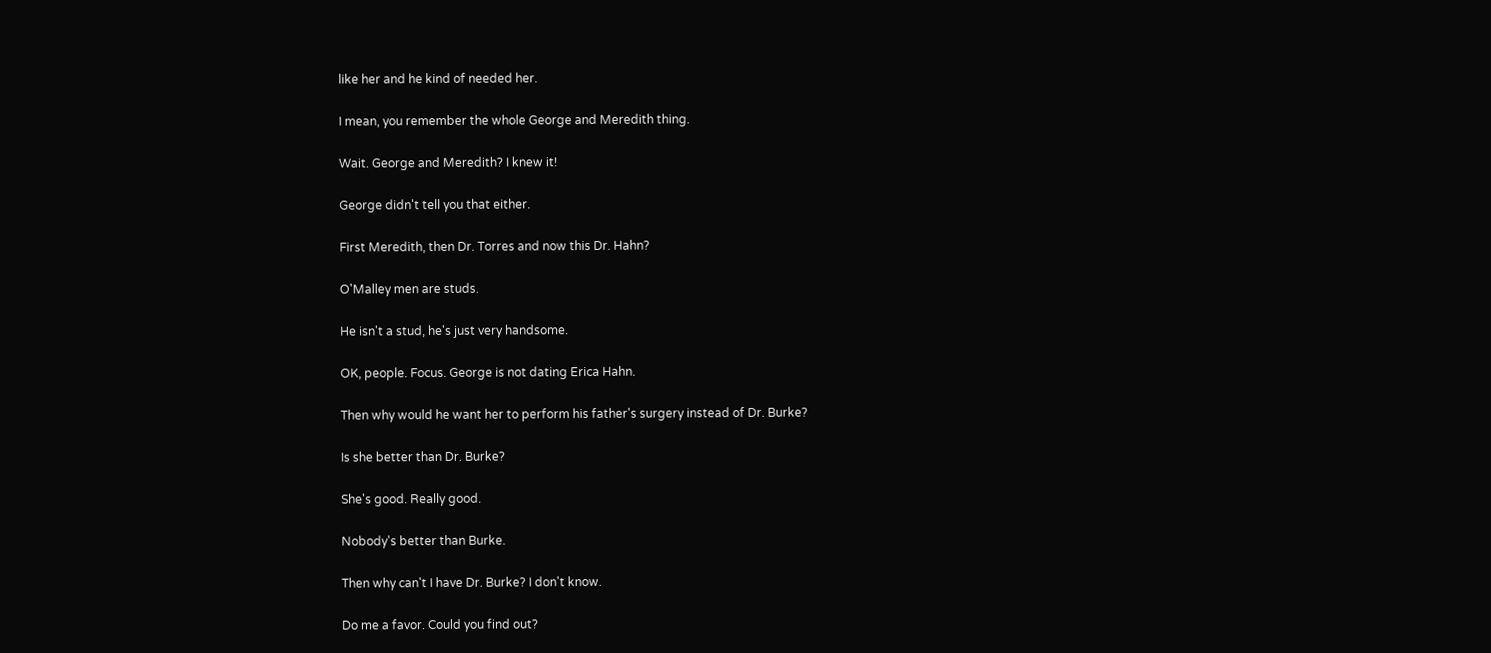like her and he kind of needed her.

I mean, you remember the whole George and Meredith thing.

Wait. George and Meredith? I knew it!

George didn't tell you that either.

First Meredith, then Dr. Torres and now this Dr. Hahn?

O'Malley men are studs.

He isn't a stud, he's just very handsome.

OK, people. Focus. George is not dating Erica Hahn.

Then why would he want her to perform his father's surgery instead of Dr. Burke?

Is she better than Dr. Burke?

She's good. Really good.

Nobody's better than Burke.

Then why can't I have Dr. Burke? I don't know.

Do me a favor. Could you find out?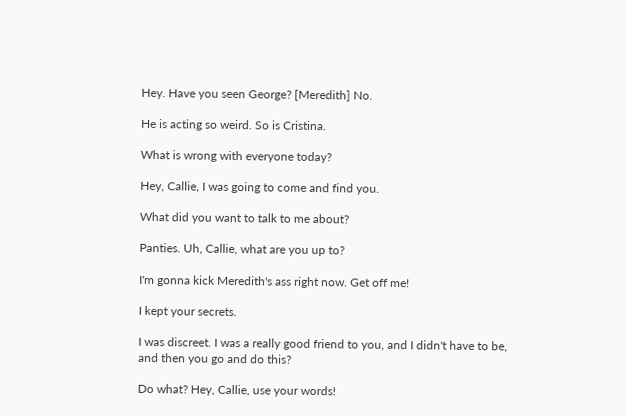Hey. Have you seen George? [Meredith] No.

He is acting so weird. So is Cristina.

What is wrong with everyone today?

Hey, Callie, I was going to come and find you.

What did you want to talk to me about?

Panties. Uh, Callie, what are you up to?

I'm gonna kick Meredith's ass right now. Get off me!

I kept your secrets.

I was discreet. I was a really good friend to you, and I didn't have to be, and then you go and do this?

Do what? Hey, Callie, use your words!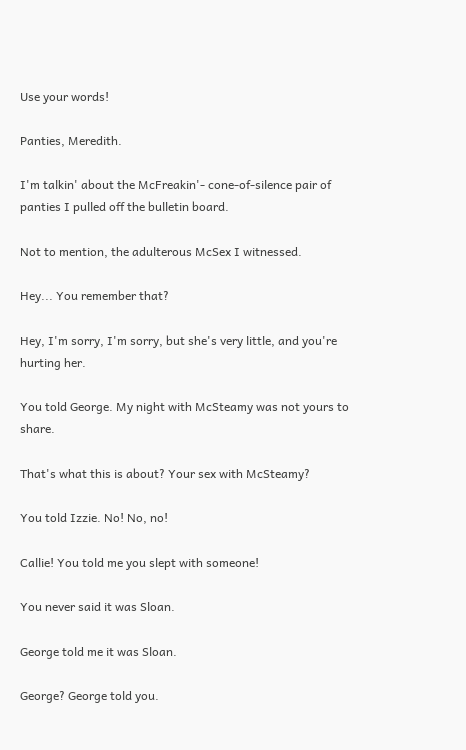Use your words!

Panties, Meredith.

I'm talkin' about the McFreakin'- cone-of-silence pair of panties I pulled off the bulletin board.

Not to mention, the adulterous McSex I witnessed.

Hey... You remember that?

Hey, I'm sorry, I'm sorry, but she's very little, and you're hurting her.

You told George. My night with McSteamy was not yours to share.

That's what this is about? Your sex with McSteamy?

You told Izzie. No! No, no!

Callie! You told me you slept with someone!

You never said it was Sloan.

George told me it was Sloan.

George? George told you.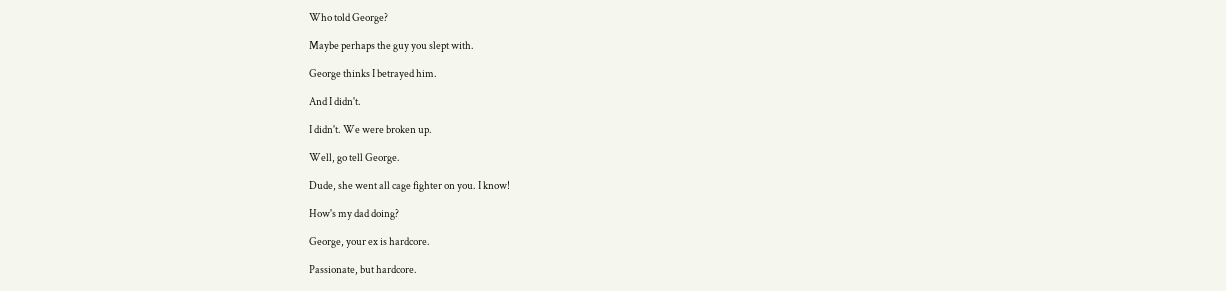Who told George?

Maybe perhaps the guy you slept with.

George thinks I betrayed him.

And I didn't.

I didn't. We were broken up.

Well, go tell George.

Dude, she went all cage fighter on you. I know!

How's my dad doing?

George, your ex is hardcore.

Passionate, but hardcore.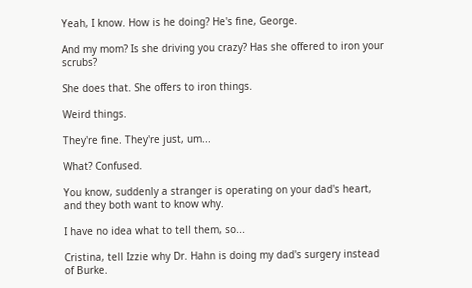Yeah, I know. How is he doing? He's fine, George.

And my mom? Is she driving you crazy? Has she offered to iron your scrubs?

She does that. She offers to iron things.

Weird things.

They're fine. They're just, um...

What? Confused.

You know, suddenly a stranger is operating on your dad's heart, and they both want to know why.

I have no idea what to tell them, so...

Cristina, tell Izzie why Dr. Hahn is doing my dad's surgery instead of Burke.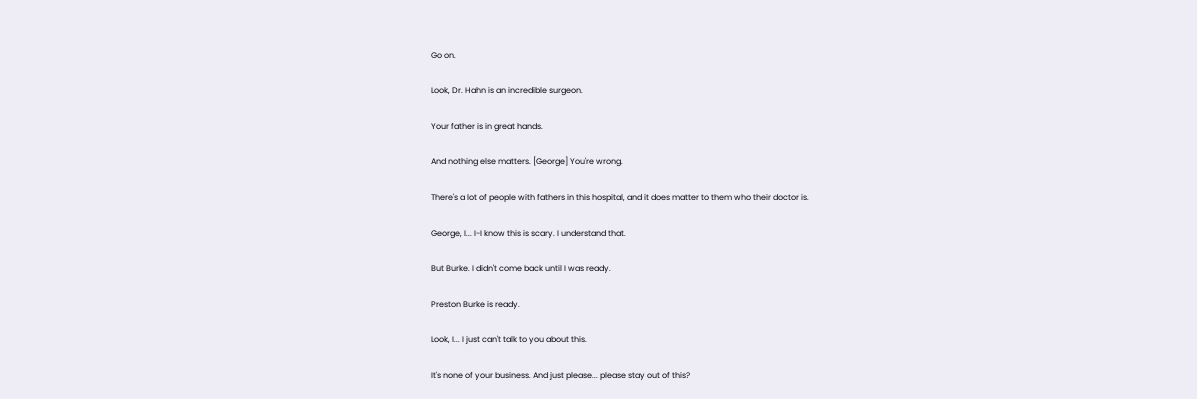Go on.

Look, Dr. Hahn is an incredible surgeon.

Your father is in great hands.

And nothing else matters. [George] You're wrong.

There's a lot of people with fathers in this hospital, and it does matter to them who their doctor is.

George, I... I-I know this is scary. I understand that.

But Burke. I didn't come back until I was ready.

Preston Burke is ready.

Look, I... I just can't talk to you about this.

It's none of your business. And just please... please stay out of this?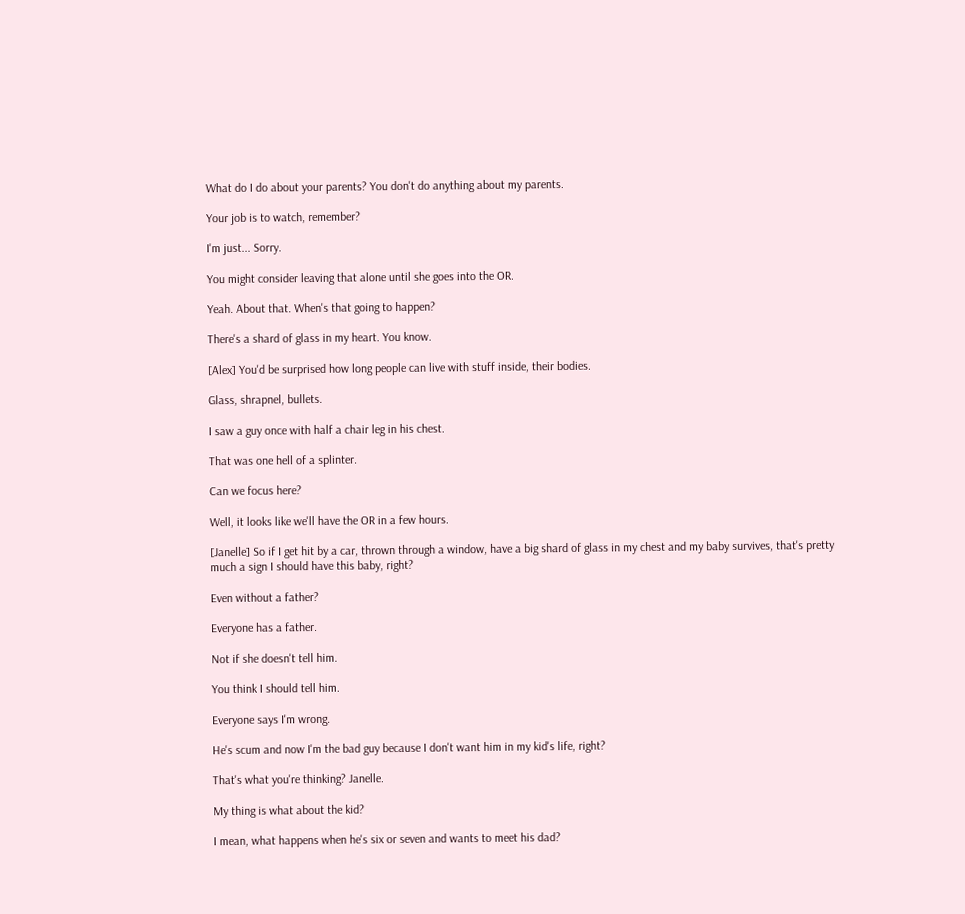What do I do about your parents? You don't do anything about my parents.

Your job is to watch, remember?

I'm just... Sorry.

You might consider leaving that alone until she goes into the OR.

Yeah. About that. When's that going to happen?

There's a shard of glass in my heart. You know.

[Alex] You'd be surprised how long people can live with stuff inside, their bodies.

Glass, shrapnel, bullets.

I saw a guy once with half a chair leg in his chest.

That was one hell of a splinter.

Can we focus here?

Well, it looks like we'll have the OR in a few hours.

[Janelle] So if I get hit by a car, thrown through a window, have a big shard of glass in my chest and my baby survives, that's pretty much a sign I should have this baby, right?

Even without a father?

Everyone has a father.

Not if she doesn't tell him.

You think I should tell him.

Everyone says I'm wrong.

He's scum and now I'm the bad guy because I don't want him in my kid's life, right?

That's what you're thinking? Janelle.

My thing is what about the kid?

I mean, what happens when he's six or seven and wants to meet his dad?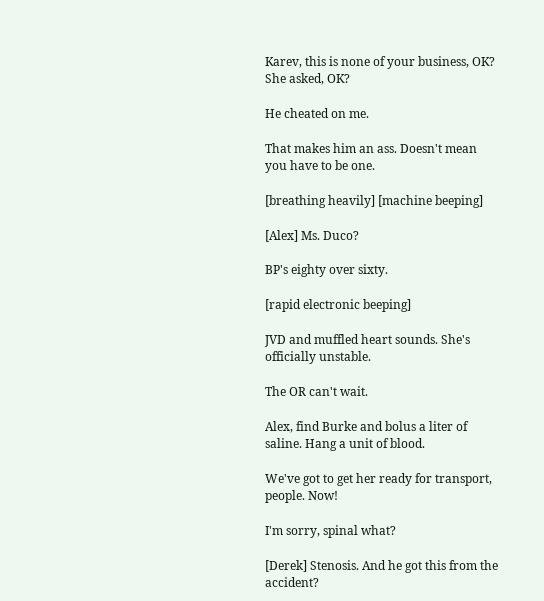Karev, this is none of your business, OK? She asked, OK?

He cheated on me.

That makes him an ass. Doesn't mean you have to be one.

[breathing heavily] [machine beeping]

[Alex] Ms. Duco?

BP's eighty over sixty.

[rapid electronic beeping]

JVD and muffled heart sounds. She's officially unstable.

The OR can't wait.

Alex, find Burke and bolus a liter of saline. Hang a unit of blood.

We've got to get her ready for transport, people. Now!

I'm sorry, spinal what?

[Derek] Stenosis. And he got this from the accident?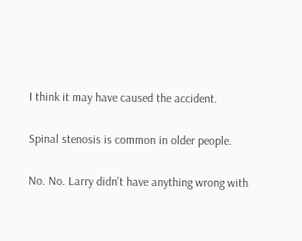I think it may have caused the accident.

Spinal stenosis is common in older people.

No. No. Larry didn't have anything wrong with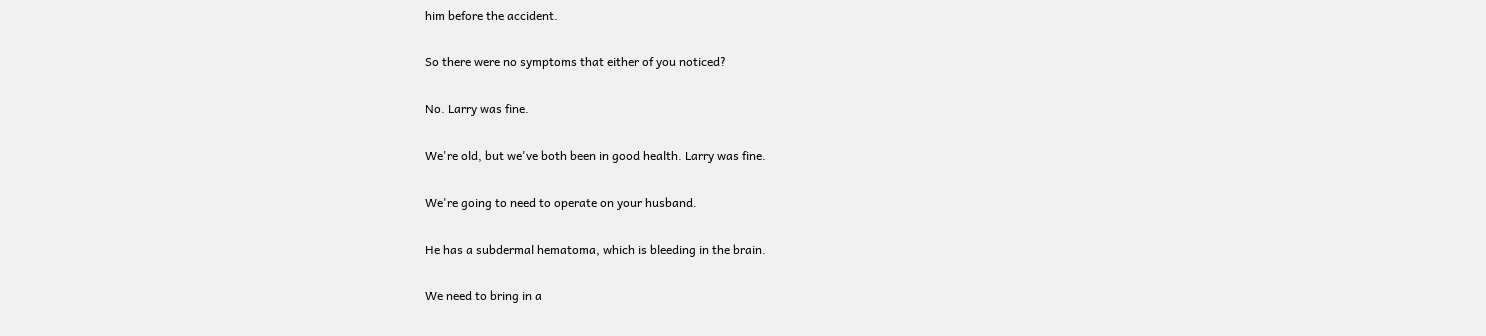him before the accident.

So there were no symptoms that either of you noticed?

No. Larry was fine.

We're old, but we've both been in good health. Larry was fine.

We're going to need to operate on your husband.

He has a subdermal hematoma, which is bleeding in the brain.

We need to bring in a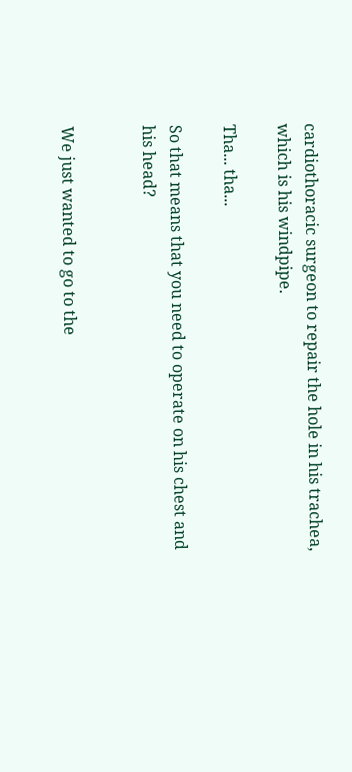cardiothoracic surgeon to repair the hole in his trachea, which is his windpipe.

Tha... tha...

So that means that you need to operate on his chest and his head?


We just wanted to go to the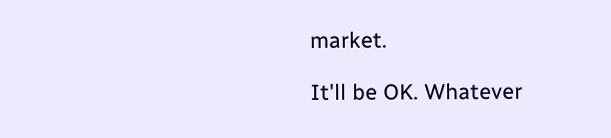market.

It'll be OK. Whatever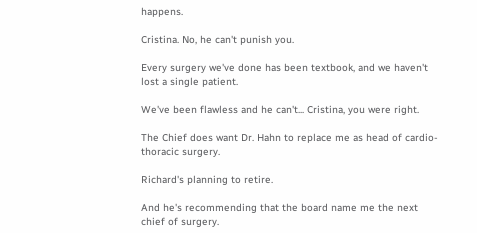happens.

Cristina. No, he can't punish you.

Every surgery we've done has been textbook, and we haven't lost a single patient.

We've been flawless and he can't... Cristina, you were right.

The Chief does want Dr. Hahn to replace me as head of cardio-thoracic surgery.

Richard's planning to retire.

And he's recommending that the board name me the next chief of surgery.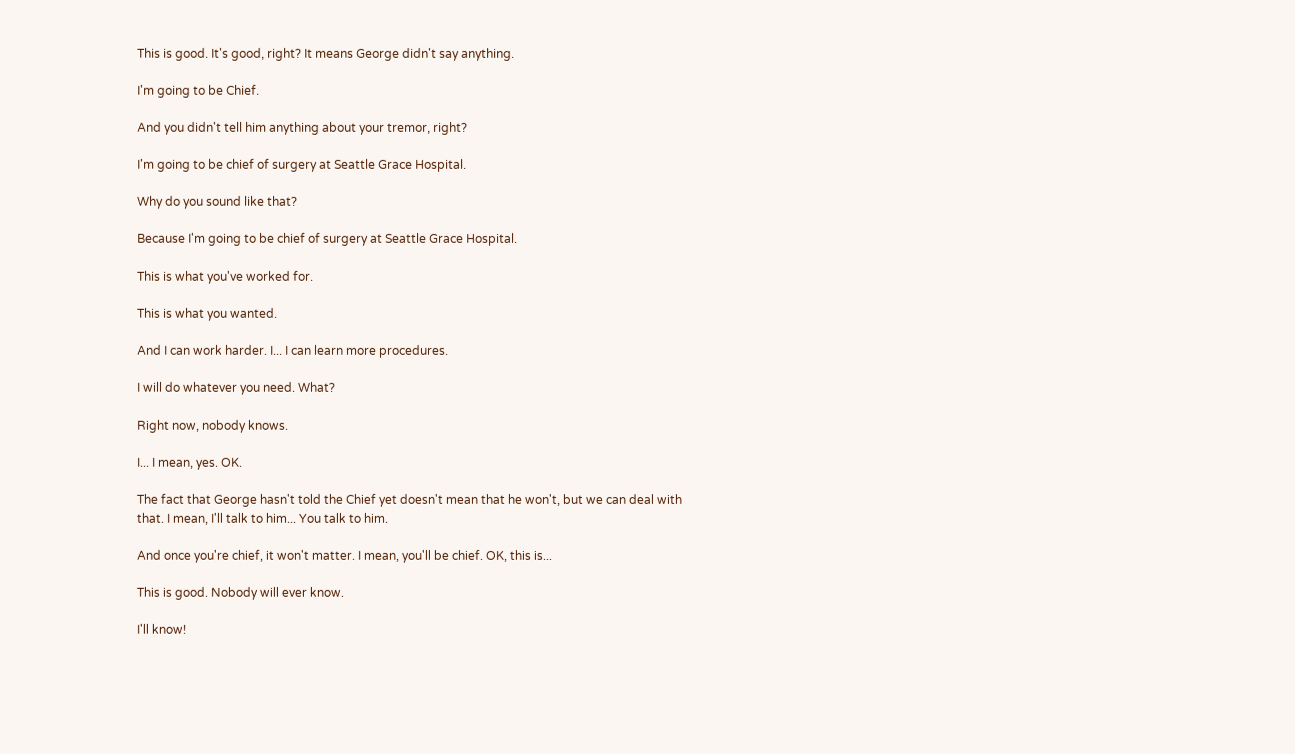This is good. It's good, right? It means George didn't say anything.

I'm going to be Chief.

And you didn't tell him anything about your tremor, right?

I'm going to be chief of surgery at Seattle Grace Hospital.

Why do you sound like that?

Because I'm going to be chief of surgery at Seattle Grace Hospital.

This is what you've worked for.

This is what you wanted.

And I can work harder. I... I can learn more procedures.

I will do whatever you need. What?

Right now, nobody knows.

I... I mean, yes. OK.

The fact that George hasn't told the Chief yet doesn't mean that he won't, but we can deal with that. I mean, I'll talk to him... You talk to him.

And once you're chief, it won't matter. I mean, you'll be chief. OK, this is...

This is good. Nobody will ever know.

I'll know!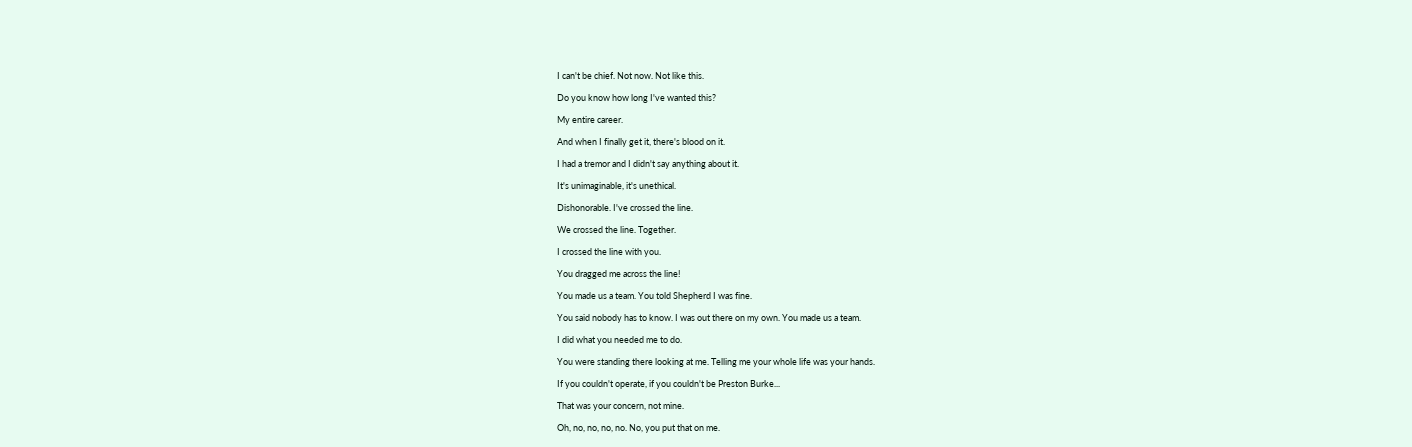I can't be chief. Not now. Not like this.

Do you know how long I've wanted this?

My entire career.

And when I finally get it, there's blood on it.

I had a tremor and I didn't say anything about it.

It's unimaginable, it's unethical.

Dishonorable. I've crossed the line.

We crossed the line. Together.

I crossed the line with you.

You dragged me across the line!

You made us a team. You told Shepherd I was fine.

You said nobody has to know. I was out there on my own. You made us a team.

I did what you needed me to do.

You were standing there looking at me. Telling me your whole life was your hands.

If you couldn't operate, if you couldn't be Preston Burke...

That was your concern, not mine.

Oh, no, no, no, no. No, you put that on me.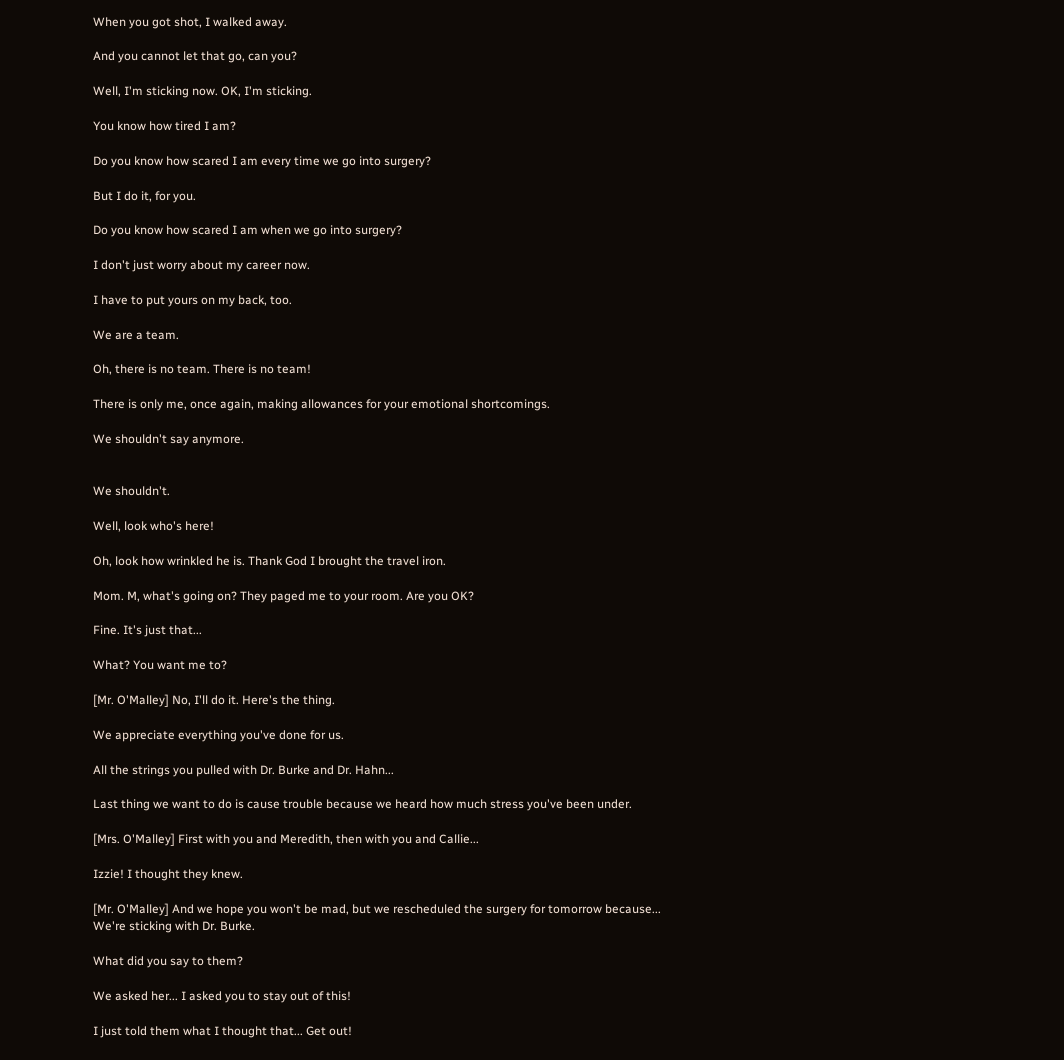When you got shot, I walked away.

And you cannot let that go, can you?

Well, I'm sticking now. OK, I'm sticking.

You know how tired I am?

Do you know how scared I am every time we go into surgery?

But I do it, for you.

Do you know how scared I am when we go into surgery?

I don't just worry about my career now.

I have to put yours on my back, too.

We are a team.

Oh, there is no team. There is no team!

There is only me, once again, making allowances for your emotional shortcomings.

We shouldn't say anymore.


We shouldn't.

Well, look who's here!

Oh, look how wrinkled he is. Thank God I brought the travel iron.

Mom. M, what's going on? They paged me to your room. Are you OK?

Fine. It's just that...

What? You want me to?

[Mr. O'Malley] No, I'll do it. Here's the thing.

We appreciate everything you've done for us.

All the strings you pulled with Dr. Burke and Dr. Hahn...

Last thing we want to do is cause trouble because we heard how much stress you've been under.

[Mrs. O'Malley] First with you and Meredith, then with you and Callie...

Izzie! I thought they knew.

[Mr. O'Malley] And we hope you won't be mad, but we rescheduled the surgery for tomorrow because... We're sticking with Dr. Burke.

What did you say to them?

We asked her... I asked you to stay out of this!

I just told them what I thought that... Get out!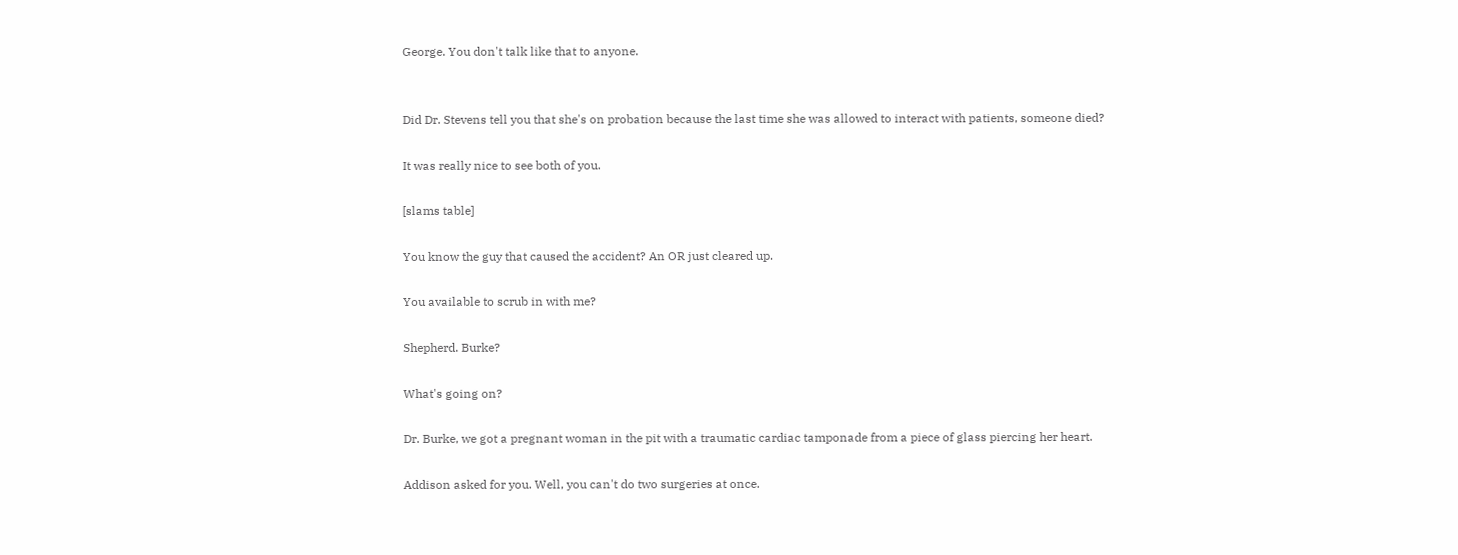George. You don't talk like that to anyone.


Did Dr. Stevens tell you that she's on probation because the last time she was allowed to interact with patients, someone died?

It was really nice to see both of you.

[slams table]

You know the guy that caused the accident? An OR just cleared up.

You available to scrub in with me?

Shepherd. Burke?

What's going on?

Dr. Burke, we got a pregnant woman in the pit with a traumatic cardiac tamponade from a piece of glass piercing her heart.

Addison asked for you. Well, you can't do two surgeries at once.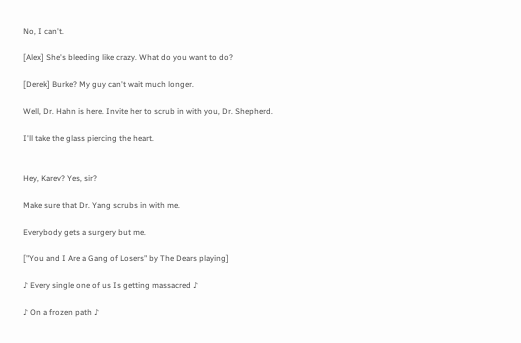No, I can't.

[Alex] She's bleeding like crazy. What do you want to do?

[Derek] Burke? My guy can't wait much longer.

Well, Dr. Hahn is here. Invite her to scrub in with you, Dr. Shepherd.

I'll take the glass piercing the heart.


Hey, Karev? Yes, sir?

Make sure that Dr. Yang scrubs in with me.

Everybody gets a surgery but me.

["You and I Are a Gang of Losers" by The Dears playing]

♪ Every single one of us Is getting massacred ♪

♪ On a frozen path ♪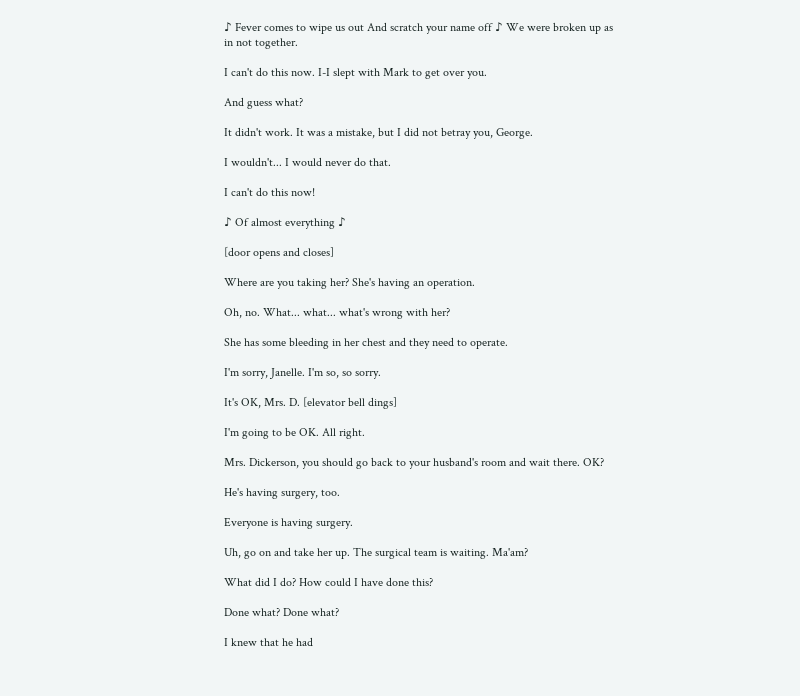♪ Fever comes to wipe us out And scratch your name off ♪ We were broken up as in not together.

I can't do this now. I-I slept with Mark to get over you.

And guess what?

It didn't work. It was a mistake, but I did not betray you, George.

I wouldn't... I would never do that.

I can't do this now!

♪ Of almost everything ♪

[door opens and closes]

Where are you taking her? She's having an operation.

Oh, no. What... what... what's wrong with her?

She has some bleeding in her chest and they need to operate.

I'm sorry, Janelle. I'm so, so sorry.

It's OK, Mrs. D. [elevator bell dings]

I'm going to be OK. All right.

Mrs. Dickerson, you should go back to your husband's room and wait there. OK?

He's having surgery, too.

Everyone is having surgery.

Uh, go on and take her up. The surgical team is waiting. Ma'am?

What did I do? How could I have done this?

Done what? Done what?

I knew that he had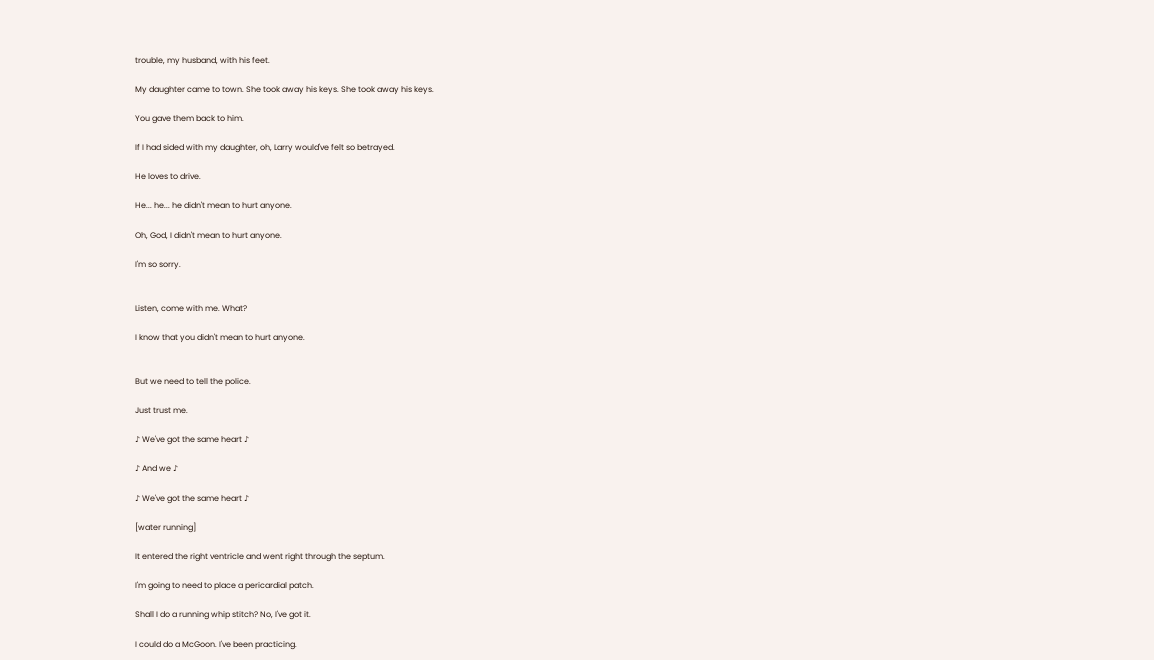trouble, my husband, with his feet.

My daughter came to town. She took away his keys. She took away his keys.

You gave them back to him.

If I had sided with my daughter, oh, Larry would've felt so betrayed.

He loves to drive.

He... he... he didn't mean to hurt anyone.

Oh, God, I didn't mean to hurt anyone.

I'm so sorry.


Listen, come with me. What?

I know that you didn't mean to hurt anyone.


But we need to tell the police.

Just trust me.

♪ We've got the same heart ♪

♪ And we ♪

♪ We've got the same heart ♪

[water running]

It entered the right ventricle and went right through the septum.

I'm going to need to place a pericardial patch.

Shall I do a running whip stitch? No, I've got it.

I could do a McGoon. I've been practicing.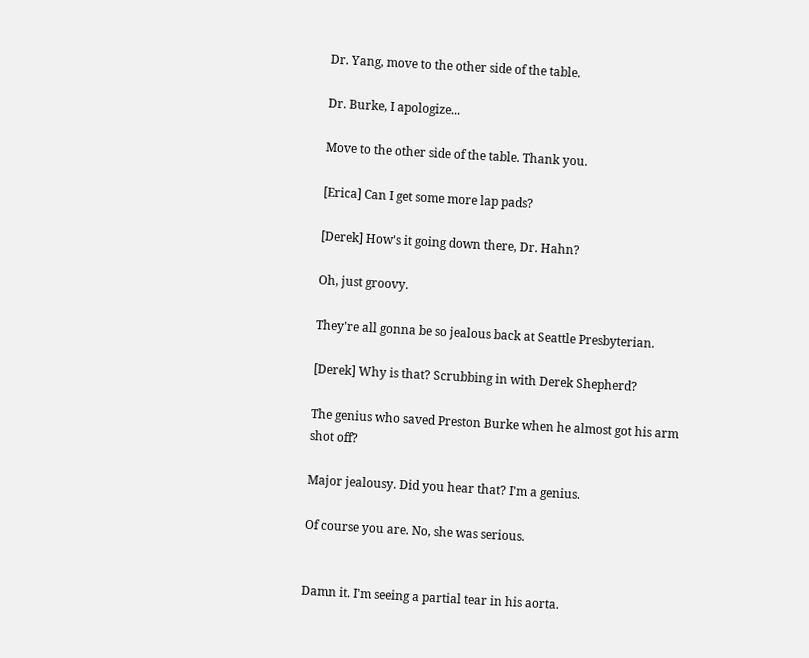Dr. Yang, move to the other side of the table.

Dr. Burke, I apologize...

Move to the other side of the table. Thank you.

[Erica] Can I get some more lap pads?

[Derek] How's it going down there, Dr. Hahn?

Oh, just groovy.

They're all gonna be so jealous back at Seattle Presbyterian.

[Derek] Why is that? Scrubbing in with Derek Shepherd?

The genius who saved Preston Burke when he almost got his arm shot off?

Major jealousy. Did you hear that? I'm a genius.

Of course you are. No, she was serious.


Damn it. I'm seeing a partial tear in his aorta.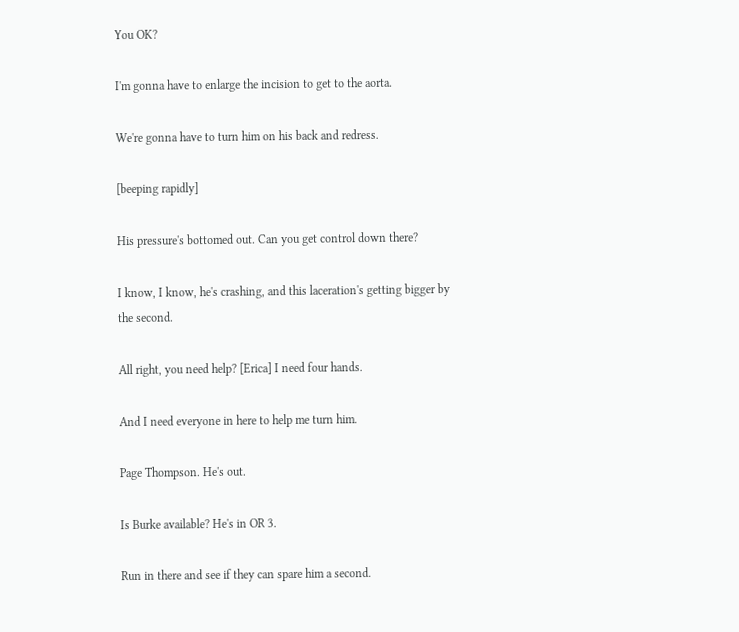You OK?

I'm gonna have to enlarge the incision to get to the aorta.

We're gonna have to turn him on his back and redress.

[beeping rapidly]

His pressure's bottomed out. Can you get control down there?

I know, I know, he's crashing, and this laceration's getting bigger by the second.

All right, you need help? [Erica] I need four hands.

And I need everyone in here to help me turn him.

Page Thompson. He's out.

Is Burke available? He's in OR 3.

Run in there and see if they can spare him a second.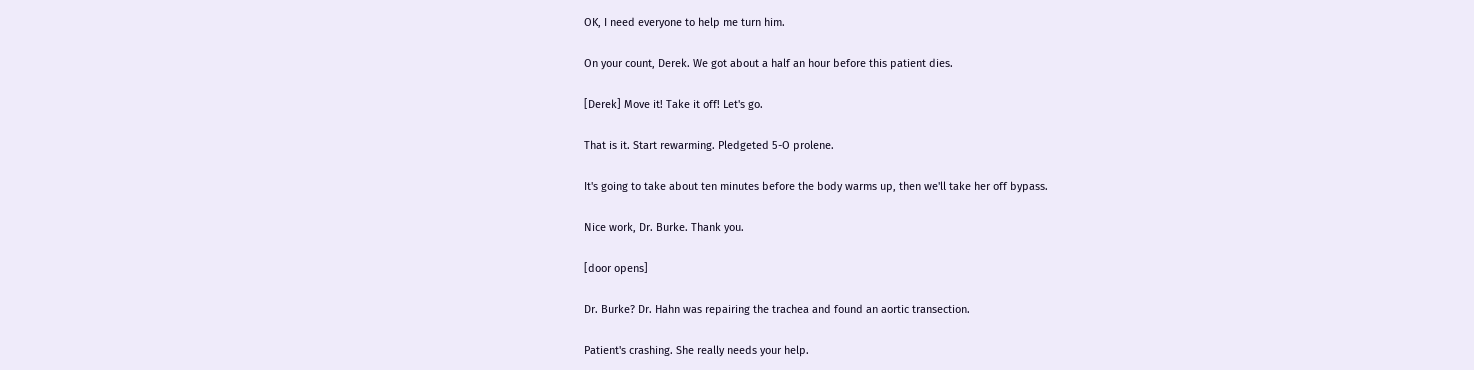OK, I need everyone to help me turn him.

On your count, Derek. We got about a half an hour before this patient dies.

[Derek] Move it! Take it off! Let's go.

That is it. Start rewarming. Pledgeted 5-O prolene.

It's going to take about ten minutes before the body warms up, then we'll take her off bypass.

Nice work, Dr. Burke. Thank you.

[door opens]

Dr. Burke? Dr. Hahn was repairing the trachea and found an aortic transection.

Patient's crashing. She really needs your help.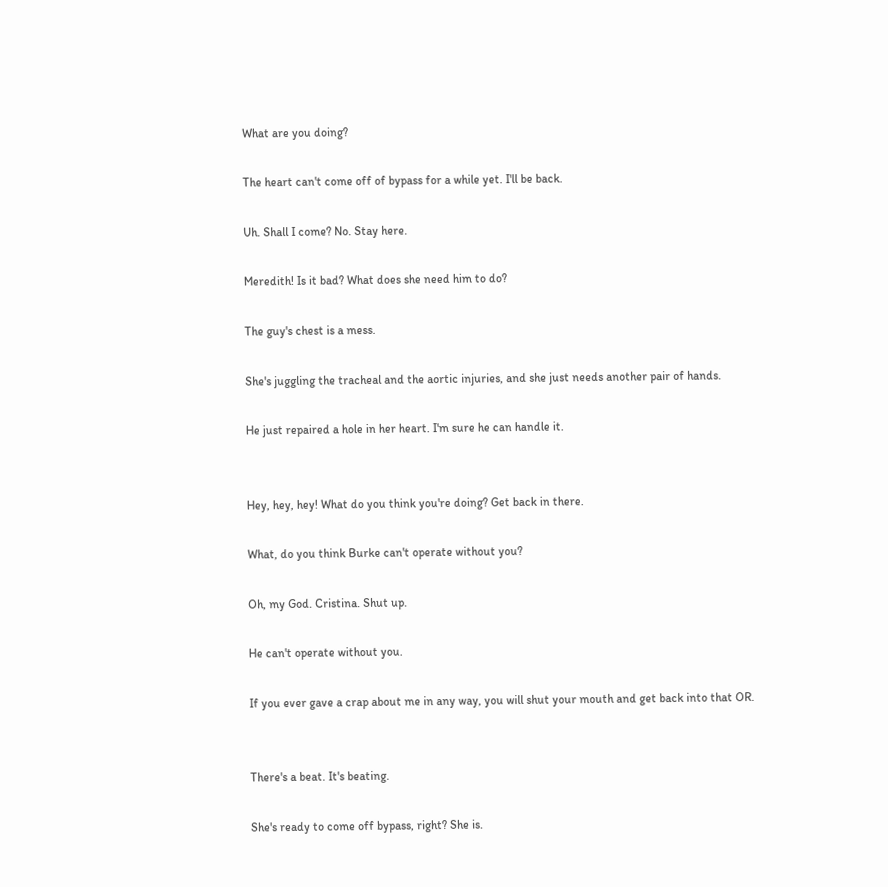What are you doing?

The heart can't come off of bypass for a while yet. I'll be back.

Uh. Shall I come? No. Stay here.

Meredith! Is it bad? What does she need him to do?

The guy's chest is a mess.

She's juggling the tracheal and the aortic injuries, and she just needs another pair of hands.

He just repaired a hole in her heart. I'm sure he can handle it.


Hey, hey, hey! What do you think you're doing? Get back in there.

What, do you think Burke can't operate without you?

Oh, my God. Cristina. Shut up.

He can't operate without you.

If you ever gave a crap about me in any way, you will shut your mouth and get back into that OR.


There's a beat. It's beating.

She's ready to come off bypass, right? She is.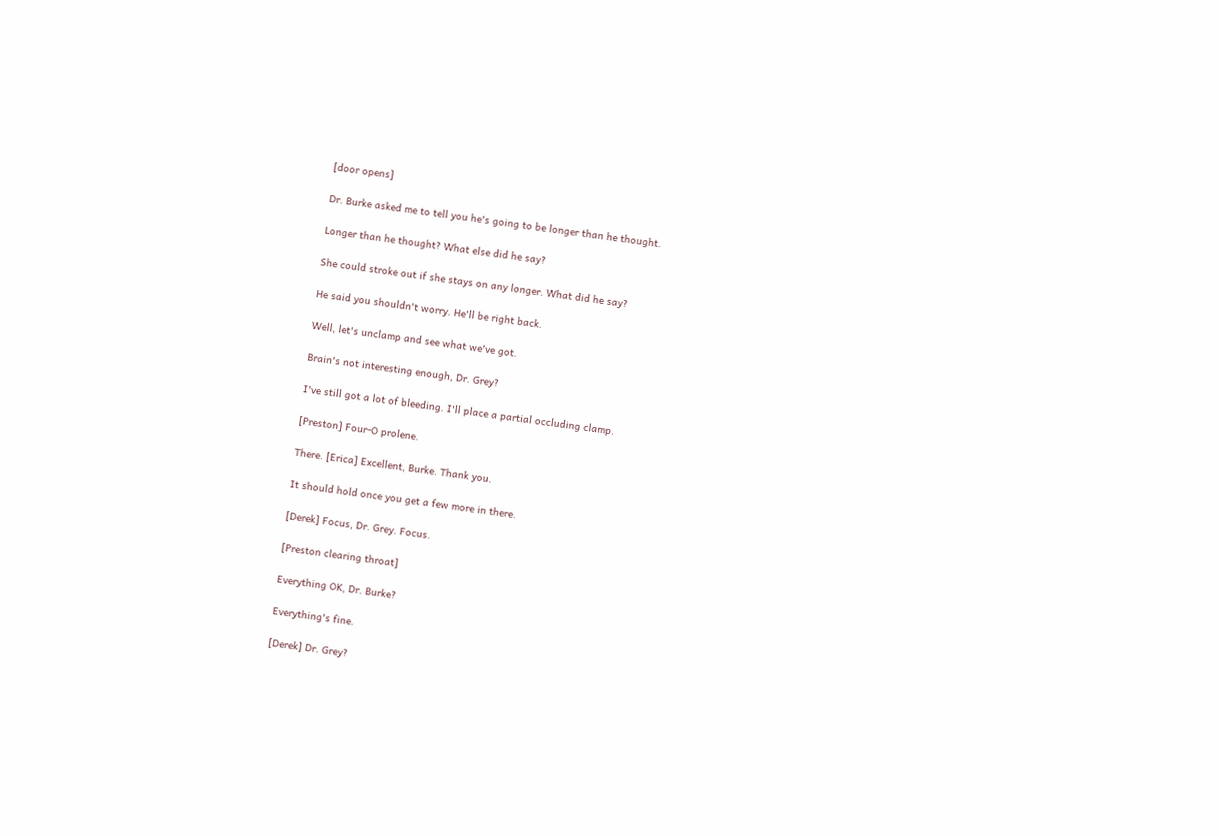[door opens]

Dr. Burke asked me to tell you he's going to be longer than he thought.

Longer than he thought? What else did he say?

She could stroke out if she stays on any longer. What did he say?

He said you shouldn't worry. He'll be right back.

Well, let's unclamp and see what we've got.

Brain's not interesting enough, Dr. Grey?

I've still got a lot of bleeding. I'll place a partial occluding clamp.

[Preston] Four-O prolene.

There. [Erica] Excellent, Burke. Thank you.

It should hold once you get a few more in there.

[Derek] Focus, Dr. Grey. Focus.

[Preston clearing throat]

Everything OK, Dr. Burke?

Everything's fine.

[Derek] Dr. Grey?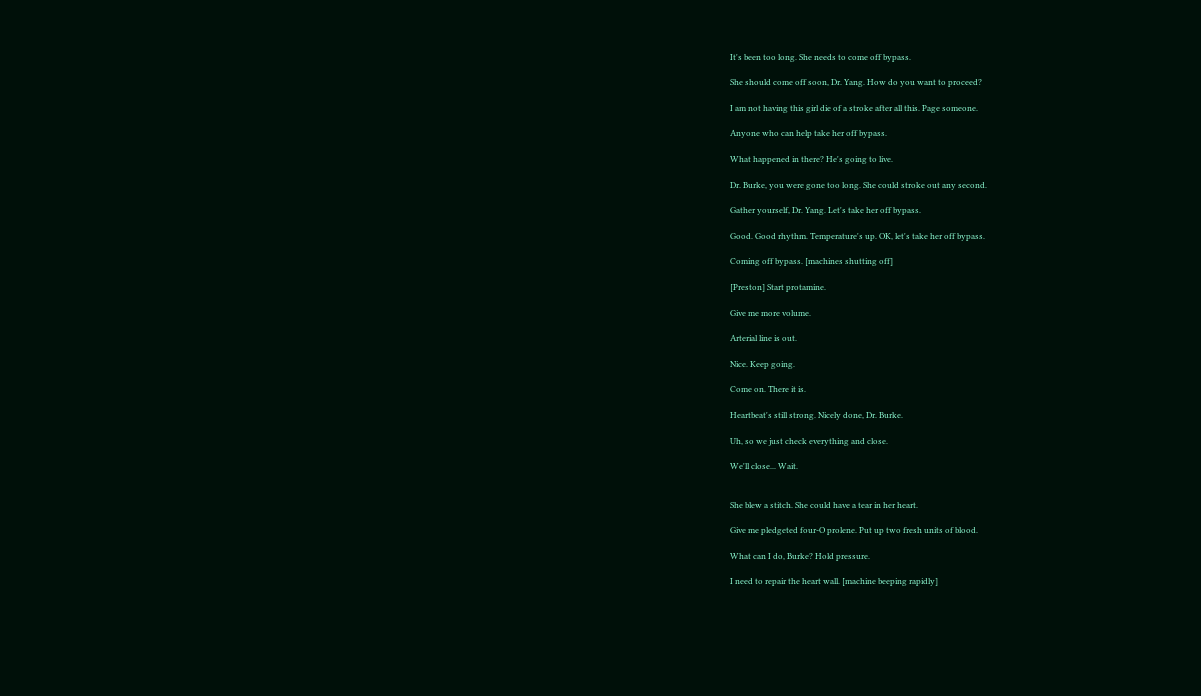It's been too long. She needs to come off bypass.

She should come off soon, Dr. Yang. How do you want to proceed?

I am not having this girl die of a stroke after all this. Page someone.

Anyone who can help take her off bypass.

What happened in there? He's going to live.

Dr. Burke, you were gone too long. She could stroke out any second.

Gather yourself, Dr. Yang. Let's take her off bypass.

Good. Good rhythm. Temperature's up. OK, let's take her off bypass.

Coming off bypass. [machines shutting off]

[Preston] Start protamine.

Give me more volume.

Arterial line is out.

Nice. Keep going.

Come on. There it is.

Heartbeat's still strong. Nicely done, Dr. Burke.

Uh, so we just check everything and close.

We'll close... Wait.


She blew a stitch. She could have a tear in her heart.

Give me pledgeted four-O prolene. Put up two fresh units of blood.

What can I do, Burke? Hold pressure.

I need to repair the heart wall. [machine beeping rapidly]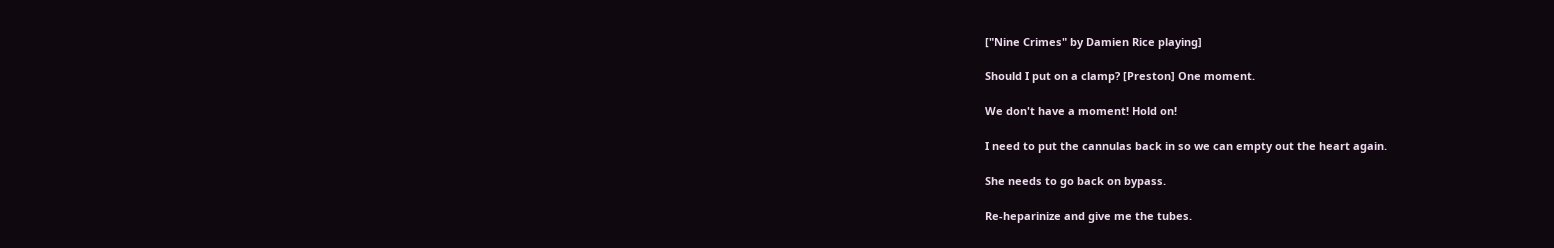["Nine Crimes" by Damien Rice playing]

Should I put on a clamp? [Preston] One moment.

We don't have a moment! Hold on!

I need to put the cannulas back in so we can empty out the heart again.

She needs to go back on bypass.

Re-heparinize and give me the tubes.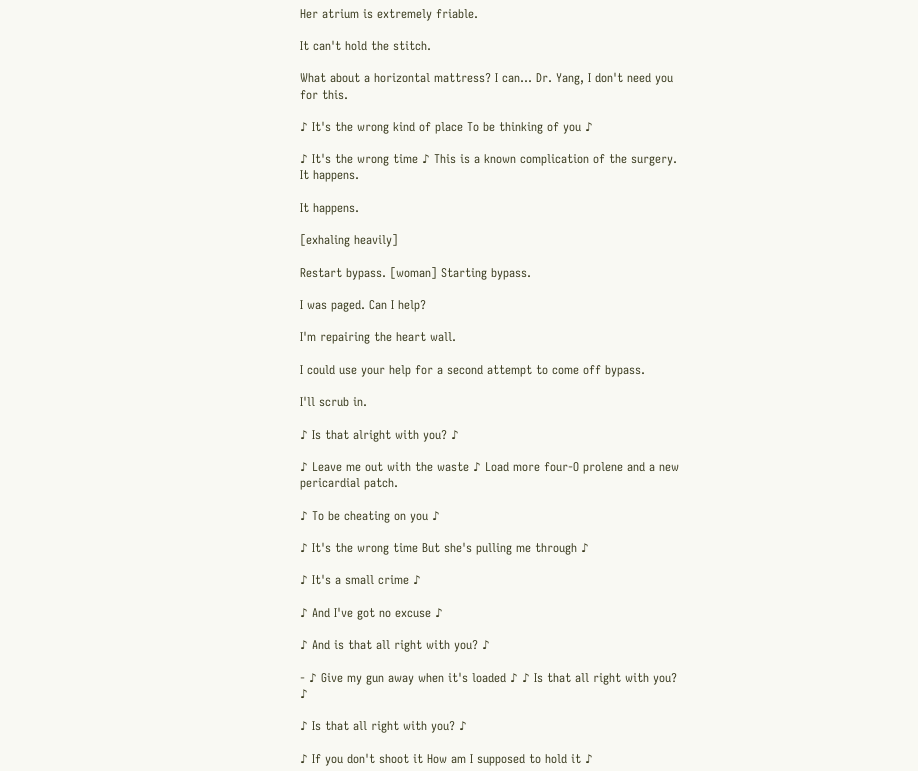Her atrium is extremely friable.

It can't hold the stitch.

What about a horizontal mattress? I can... Dr. Yang, I don't need you for this.

♪ It's the wrong kind of place To be thinking of you ♪

♪ It's the wrong time ♪ This is a known complication of the surgery. It happens.

It happens.

[exhaling heavily]

Restart bypass. [woman] Starting bypass.

I was paged. Can I help?

I'm repairing the heart wall.

I could use your help for a second attempt to come off bypass.

I'll scrub in.

♪ Is that alright with you? ♪

♪ Leave me out with the waste ♪ Load more four-O prolene and a new pericardial patch.

♪ To be cheating on you ♪

♪ It's the wrong time But she's pulling me through ♪

♪ It's a small crime ♪

♪ And I've got no excuse ♪

♪ And is that all right with you? ♪

- ♪ Give my gun away when it's loaded ♪ ♪ Is that all right with you? ♪

♪ Is that all right with you? ♪

♪ If you don't shoot it How am I supposed to hold it ♪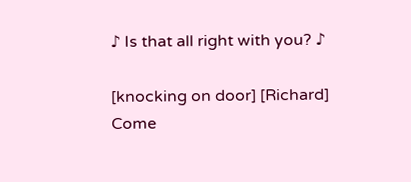♪ Is that all right with you? ♪

[knocking on door] [Richard] Come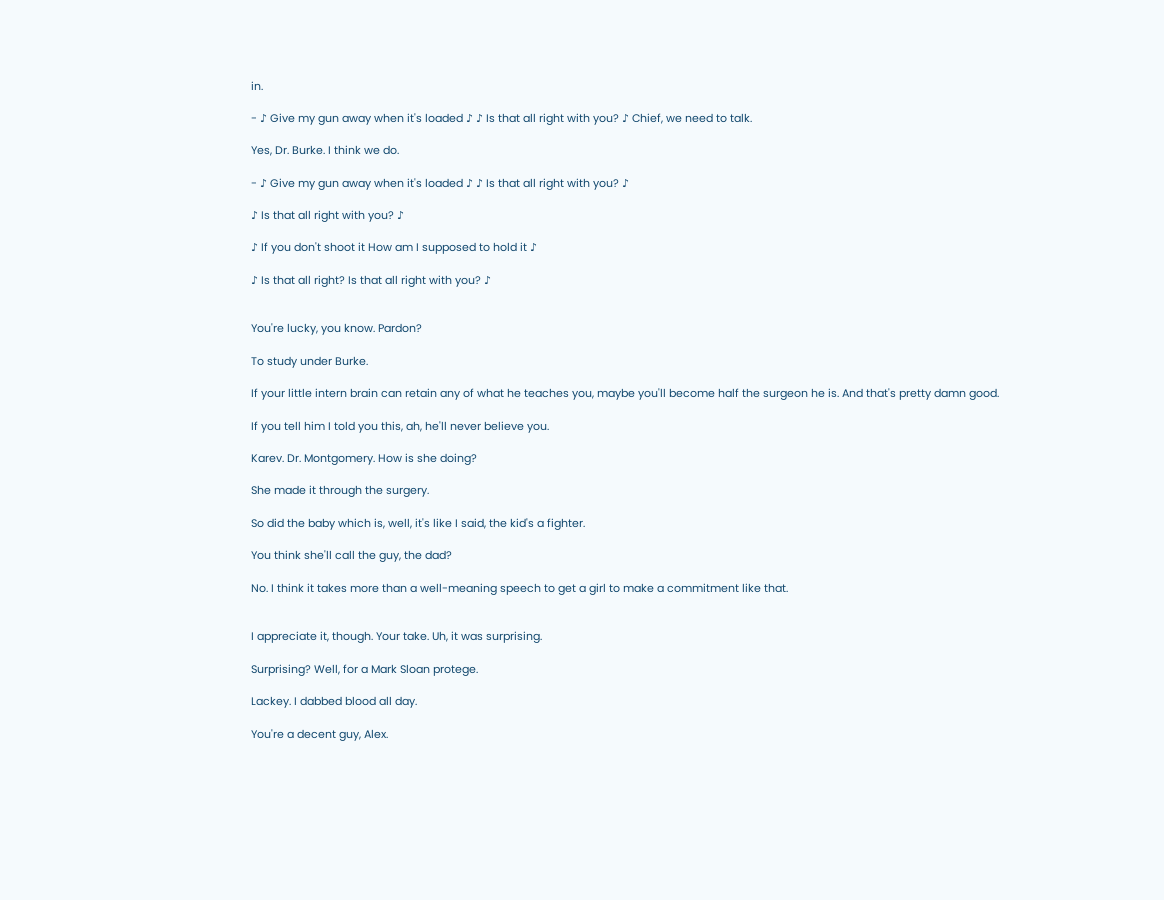in.

- ♪ Give my gun away when it's loaded ♪ ♪ Is that all right with you? ♪ Chief, we need to talk.

Yes, Dr. Burke. I think we do.

- ♪ Give my gun away when it's loaded ♪ ♪ Is that all right with you? ♪

♪ Is that all right with you? ♪

♪ If you don't shoot it How am I supposed to hold it ♪

♪ Is that all right? Is that all right with you? ♪


You're lucky, you know. Pardon?

To study under Burke.

If your little intern brain can retain any of what he teaches you, maybe you'll become half the surgeon he is. And that's pretty damn good.

If you tell him I told you this, ah, he'll never believe you.

Karev. Dr. Montgomery. How is she doing?

She made it through the surgery.

So did the baby which is, well, it's like I said, the kid's a fighter.

You think she'll call the guy, the dad?

No. I think it takes more than a well-meaning speech to get a girl to make a commitment like that.


I appreciate it, though. Your take. Uh, it was surprising.

Surprising? Well, for a Mark Sloan protege.

Lackey. I dabbed blood all day.

You're a decent guy, Alex.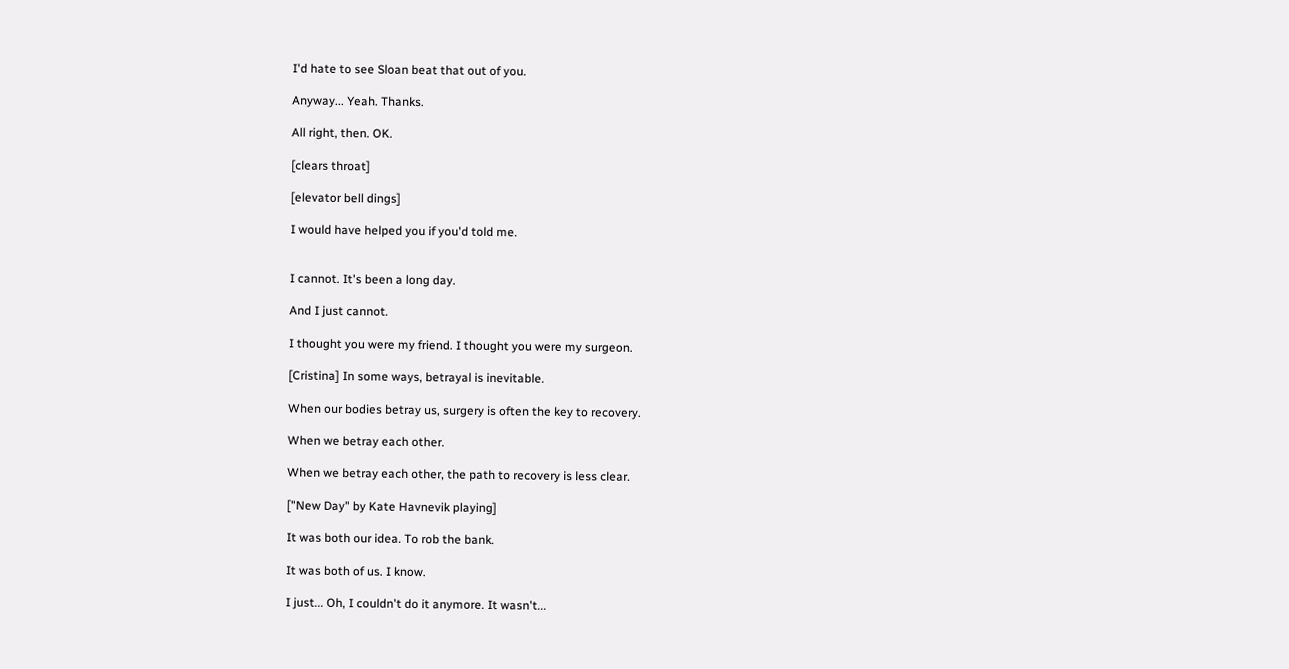I'd hate to see Sloan beat that out of you.

Anyway... Yeah. Thanks.

All right, then. OK.

[clears throat]

[elevator bell dings]

I would have helped you if you'd told me.


I cannot. It's been a long day.

And I just cannot.

I thought you were my friend. I thought you were my surgeon.

[Cristina] In some ways, betrayal is inevitable.

When our bodies betray us, surgery is often the key to recovery.

When we betray each other.

When we betray each other, the path to recovery is less clear.

["New Day" by Kate Havnevik playing]

It was both our idea. To rob the bank.

It was both of us. I know.

I just... Oh, I couldn't do it anymore. It wasn't...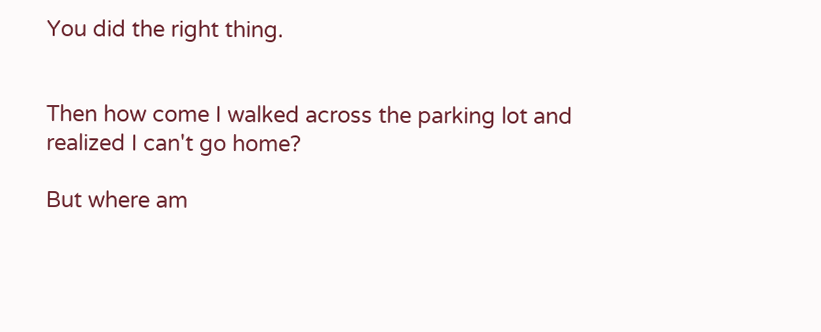You did the right thing.


Then how come I walked across the parking lot and realized I can't go home?

But where am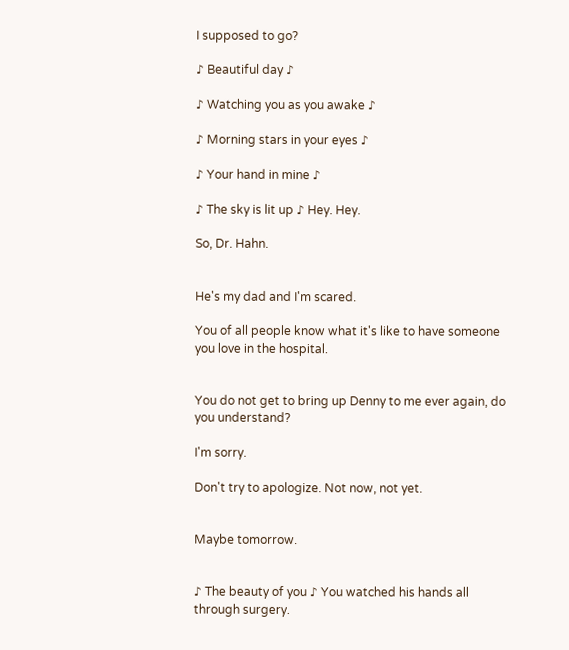I supposed to go?

♪ Beautiful day ♪

♪ Watching you as you awake ♪

♪ Morning stars in your eyes ♪

♪ Your hand in mine ♪

♪ The sky is lit up ♪ Hey. Hey.

So, Dr. Hahn.


He's my dad and I'm scared.

You of all people know what it's like to have someone you love in the hospital.


You do not get to bring up Denny to me ever again, do you understand?

I'm sorry.

Don't try to apologize. Not now, not yet.


Maybe tomorrow.


♪ The beauty of you ♪ You watched his hands all through surgery.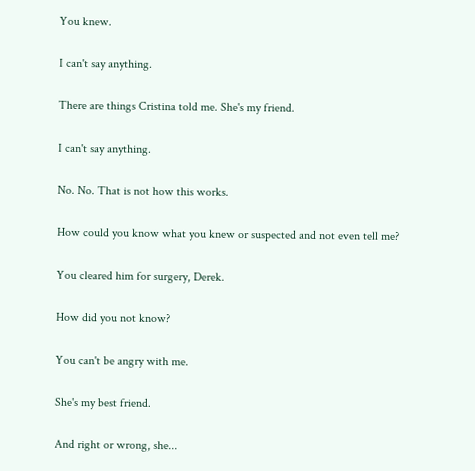You knew.

I can't say anything.

There are things Cristina told me. She's my friend.

I can't say anything.

No. No. That is not how this works.

How could you know what you knew or suspected and not even tell me?

You cleared him for surgery, Derek.

How did you not know?

You can't be angry with me.

She's my best friend.

And right or wrong, she...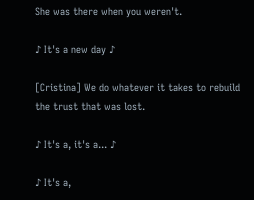She was there when you weren't.

♪ It's a new day ♪

[Cristina] We do whatever it takes to rebuild the trust that was lost.

♪ It's a, it's a... ♪

♪ It's a,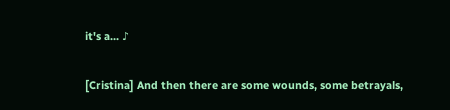it's a... ♪

[Cristina] And then there are some wounds, some betrayals,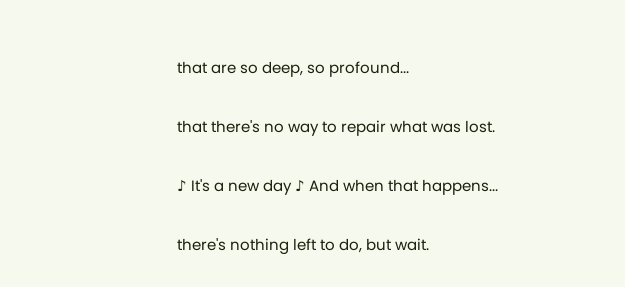that are so deep, so profound...

that there's no way to repair what was lost.

♪ It's a new day ♪ And when that happens...

there's nothing left to do, but wait.